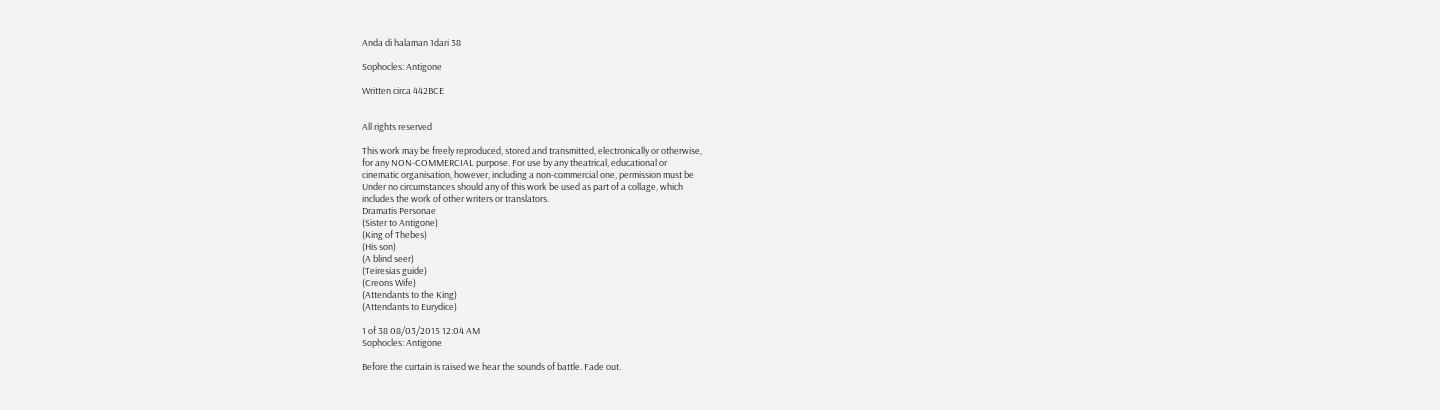Anda di halaman 1dari 38

Sophocles: Antigone

Written circa 442BCE


All rights reserved

This work may be freely reproduced, stored and transmitted, electronically or otherwise,
for any NON-COMMERCIAL purpose. For use by any theatrical, educational or
cinematic organisation, however, including a non-commercial one, permission must be
Under no circumstances should any of this work be used as part of a collage, which
includes the work of other writers or translators.
Dramatis Personae
(Sister to Antigone)
(King of Thebes)
(His son)
(A blind seer)
(Teiresias guide)
(Creons Wife)
(Attendants to the King)
(Attendants to Eurydice)

1 of 38 08/03/2015 12:04 AM
Sophocles: Antigone

Before the curtain is raised we hear the sounds of battle. Fade out.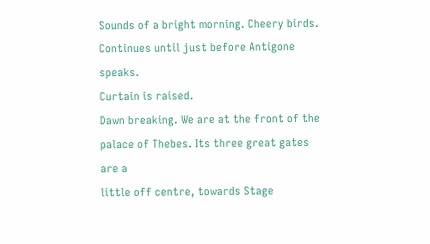Sounds of a bright morning. Cheery birds. Continues until just before Antigone speaks.
Curtain is raised.
Dawn breaking. We are at the front of the palace of Thebes. Its three great gates are a
little off centre, towards Stage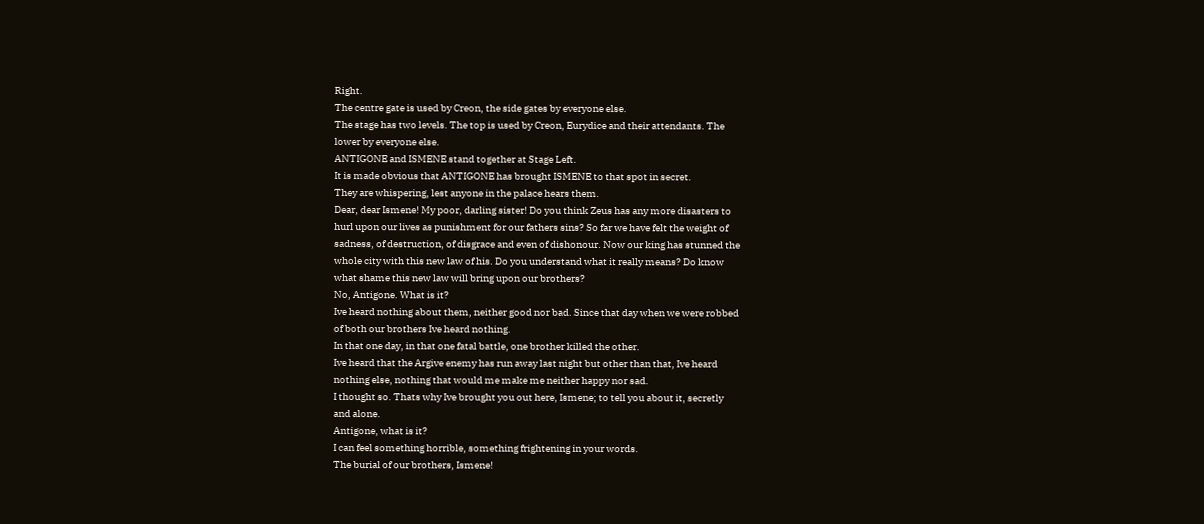Right.
The centre gate is used by Creon, the side gates by everyone else.
The stage has two levels. The top is used by Creon, Eurydice and their attendants. The
lower by everyone else.
ANTIGONE and ISMENE stand together at Stage Left.
It is made obvious that ANTIGONE has brought ISMENE to that spot in secret.
They are whispering, lest anyone in the palace hears them.
Dear, dear Ismene! My poor, darling sister! Do you think Zeus has any more disasters to
hurl upon our lives as punishment for our fathers sins? So far we have felt the weight of
sadness, of destruction, of disgrace and even of dishonour. Now our king has stunned the
whole city with this new law of his. Do you understand what it really means? Do know
what shame this new law will bring upon our brothers?
No, Antigone. What is it?
Ive heard nothing about them, neither good nor bad. Since that day when we were robbed
of both our brothers Ive heard nothing.
In that one day, in that one fatal battle, one brother killed the other.
Ive heard that the Argive enemy has run away last night but other than that, Ive heard
nothing else, nothing that would me make me neither happy nor sad.
I thought so. Thats why Ive brought you out here, Ismene; to tell you about it, secretly
and alone.
Antigone, what is it?
I can feel something horrible, something frightening in your words.
The burial of our brothers, Ismene!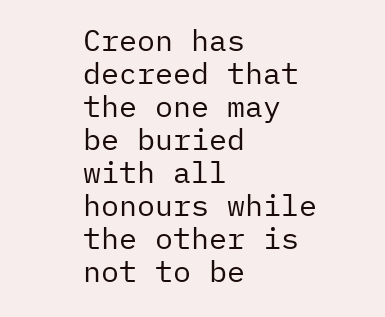Creon has decreed that the one may be buried with all honours while the other is not to be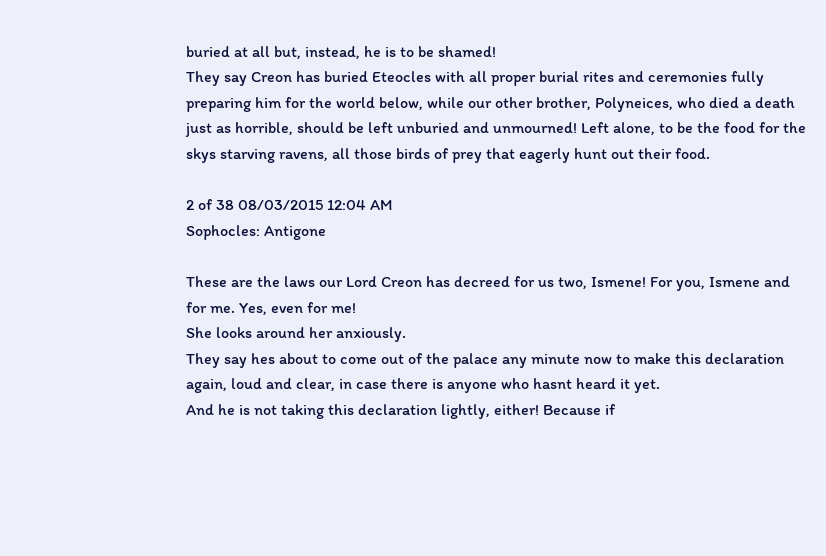buried at all but, instead, he is to be shamed!
They say Creon has buried Eteocles with all proper burial rites and ceremonies fully
preparing him for the world below, while our other brother, Polyneices, who died a death
just as horrible, should be left unburied and unmourned! Left alone, to be the food for the
skys starving ravens, all those birds of prey that eagerly hunt out their food.

2 of 38 08/03/2015 12:04 AM
Sophocles: Antigone

These are the laws our Lord Creon has decreed for us two, Ismene! For you, Ismene and
for me. Yes, even for me!
She looks around her anxiously.
They say hes about to come out of the palace any minute now to make this declaration
again, loud and clear, in case there is anyone who hasnt heard it yet.
And he is not taking this declaration lightly, either! Because if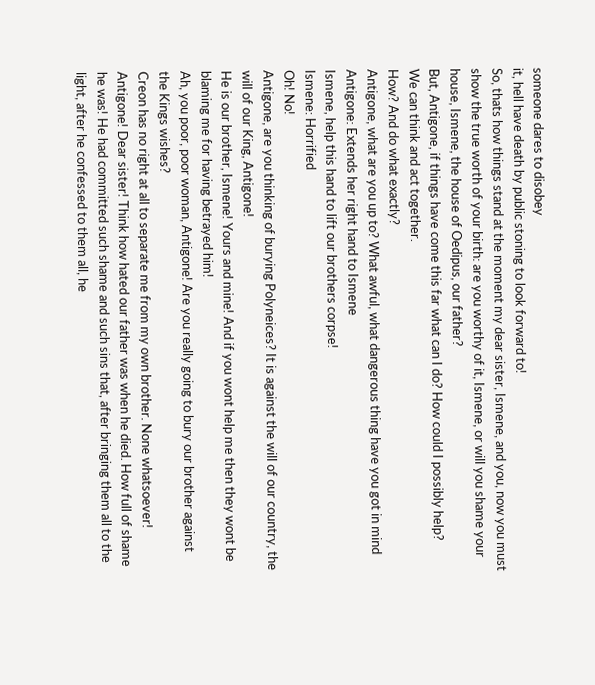someone dares to disobey
it, hell have death by public stoning to look forward to!
So, thats how things stand at the moment my dear sister, Ismene, and you, now you must
show the true worth of your birth: are you worthy of it, Ismene, or will you shame your
house, Ismene, the house of Oedipus, our father?
But, Antigone, if things have come this far what can I do? How could I possibly help?
We can think and act together.
How? And do what exactly?
Antigone, what are you up to? What awful, what dangerous thing have you got in mind
Antigone: Extends her right hand to Ismene
Ismene, help this hand to lift our brothers corpse!
Ismene: Horrified
Oh! No!
Antigone, are you thinking of burying Polyneices? It is against the will of our country, the
will of our King, Antigone!
He is our brother, Ismene! Yours and mine! And if you wont help me then they wont be
blaming me for having betrayed him!
Ah, you poor, poor woman, Antigone! Are you really going to bury our brother against
the Kings wishes?
Creon has no right at all to separate me from my own brother. None whatsoever!
Antigone! Dear sister! Think how hated our father was when he died. How full of shame
he was! He had committed such shame and such sins that, after bringing them all to the
light, after he confessed to them all, he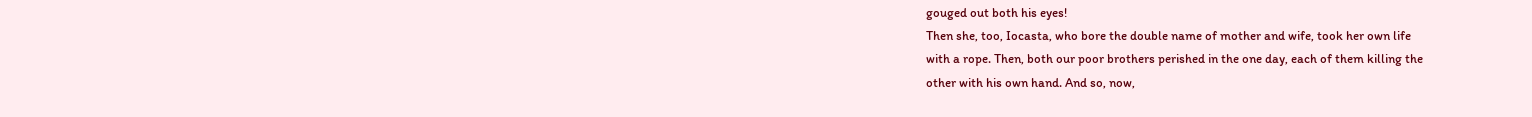gouged out both his eyes!
Then she, too, Iocasta, who bore the double name of mother and wife, took her own life
with a rope. Then, both our poor brothers perished in the one day, each of them killing the
other with his own hand. And so, now,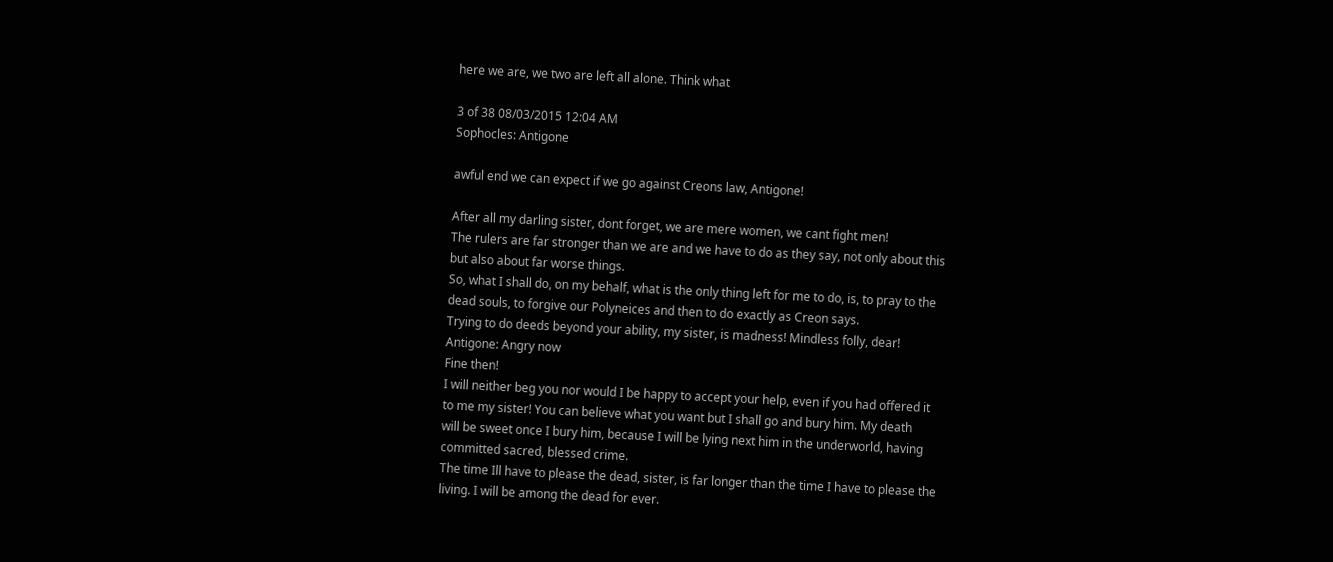here we are, we two are left all alone. Think what

3 of 38 08/03/2015 12:04 AM
Sophocles: Antigone

awful end we can expect if we go against Creons law, Antigone!

After all my darling sister, dont forget, we are mere women, we cant fight men!
The rulers are far stronger than we are and we have to do as they say, not only about this
but also about far worse things.
So, what I shall do, on my behalf, what is the only thing left for me to do, is, to pray to the
dead souls, to forgive our Polyneices and then to do exactly as Creon says.
Trying to do deeds beyond your ability, my sister, is madness! Mindless folly, dear!
Antigone: Angry now
Fine then!
I will neither beg you nor would I be happy to accept your help, even if you had offered it
to me my sister! You can believe what you want but I shall go and bury him. My death
will be sweet once I bury him, because I will be lying next him in the underworld, having
committed sacred, blessed crime.
The time Ill have to please the dead, sister, is far longer than the time I have to please the
living. I will be among the dead for ever.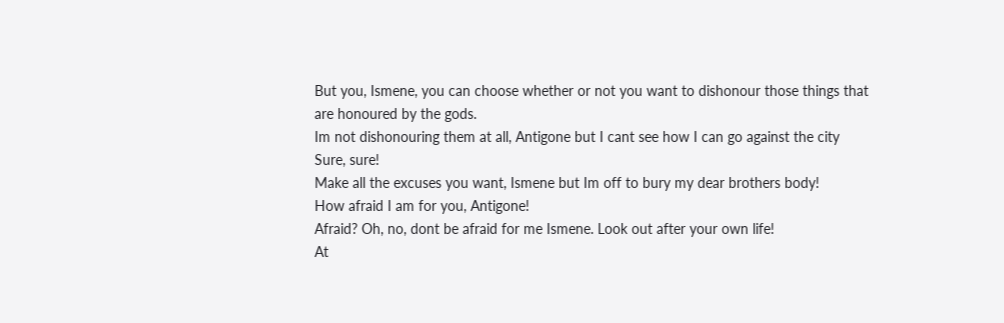But you, Ismene, you can choose whether or not you want to dishonour those things that
are honoured by the gods.
Im not dishonouring them at all, Antigone but I cant see how I can go against the city
Sure, sure!
Make all the excuses you want, Ismene but Im off to bury my dear brothers body!
How afraid I am for you, Antigone!
Afraid? Oh, no, dont be afraid for me Ismene. Look out after your own life!
At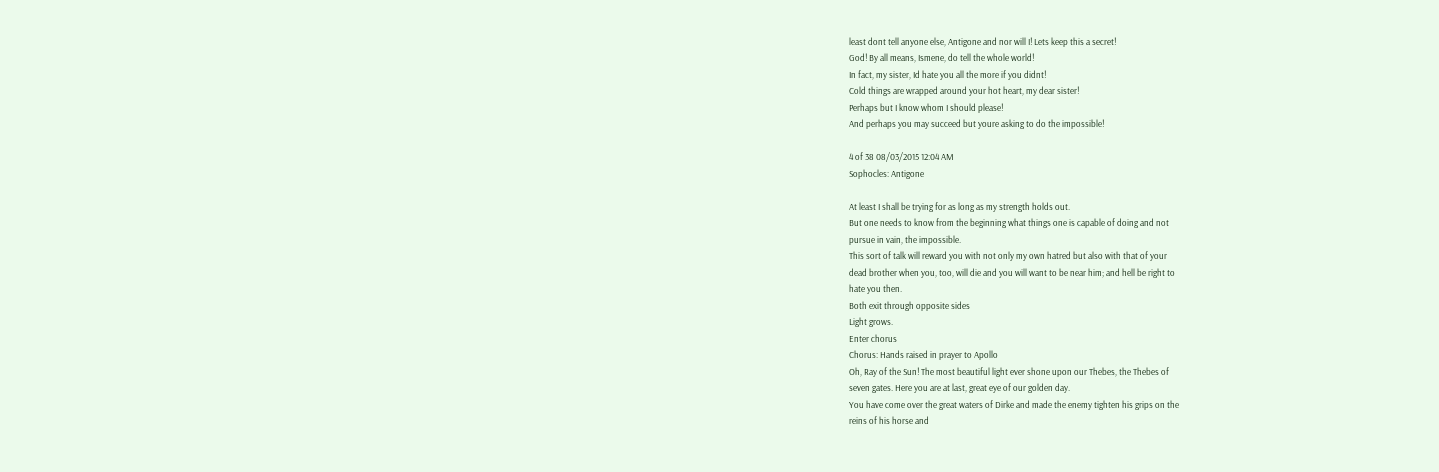least dont tell anyone else, Antigone and nor will I! Lets keep this a secret!
God! By all means, Ismene, do tell the whole world!
In fact, my sister, Id hate you all the more if you didnt!
Cold things are wrapped around your hot heart, my dear sister!
Perhaps but I know whom I should please!
And perhaps you may succeed but youre asking to do the impossible!

4 of 38 08/03/2015 12:04 AM
Sophocles: Antigone

At least I shall be trying for as long as my strength holds out.
But one needs to know from the beginning what things one is capable of doing and not
pursue in vain, the impossible.
This sort of talk will reward you with not only my own hatred but also with that of your
dead brother when you, too, will die and you will want to be near him; and hell be right to
hate you then.
Both exit through opposite sides
Light grows.
Enter chorus
Chorus: Hands raised in prayer to Apollo
Oh, Ray of the Sun! The most beautiful light ever shone upon our Thebes, the Thebes of
seven gates. Here you are at last, great eye of our golden day.
You have come over the great waters of Dirke and made the enemy tighten his grips on the
reins of his horse and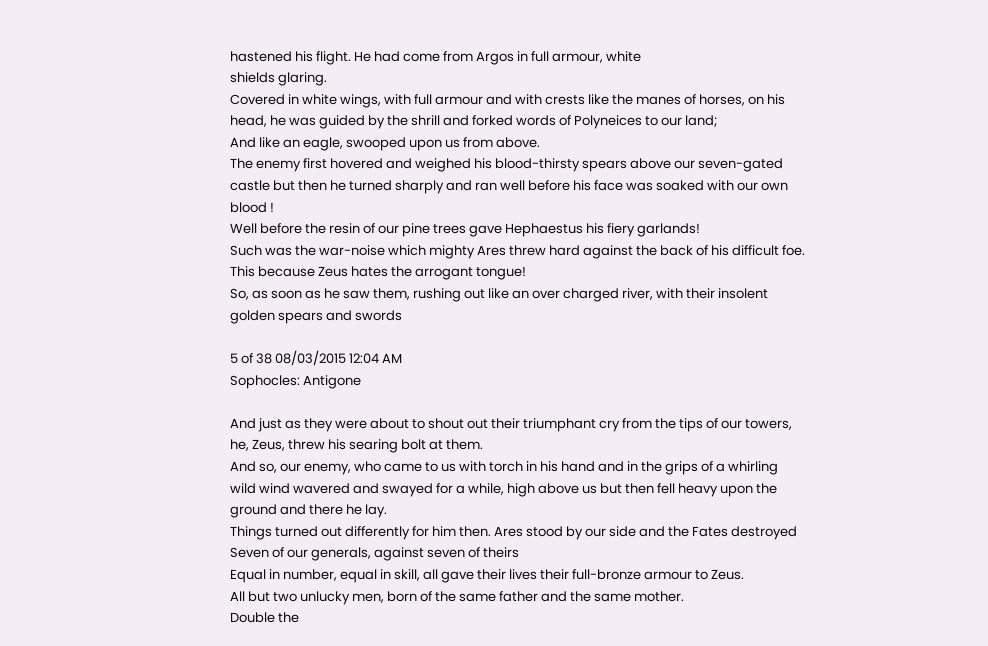hastened his flight. He had come from Argos in full armour, white
shields glaring.
Covered in white wings, with full armour and with crests like the manes of horses, on his
head, he was guided by the shrill and forked words of Polyneices to our land;
And like an eagle, swooped upon us from above.
The enemy first hovered and weighed his blood-thirsty spears above our seven-gated
castle but then he turned sharply and ran well before his face was soaked with our own
blood !
Well before the resin of our pine trees gave Hephaestus his fiery garlands!
Such was the war-noise which mighty Ares threw hard against the back of his difficult foe.
This because Zeus hates the arrogant tongue!
So, as soon as he saw them, rushing out like an over charged river, with their insolent
golden spears and swords

5 of 38 08/03/2015 12:04 AM
Sophocles: Antigone

And just as they were about to shout out their triumphant cry from the tips of our towers,
he, Zeus, threw his searing bolt at them.
And so, our enemy, who came to us with torch in his hand and in the grips of a whirling
wild wind wavered and swayed for a while, high above us but then fell heavy upon the
ground and there he lay.
Things turned out differently for him then. Ares stood by our side and the Fates destroyed
Seven of our generals, against seven of theirs
Equal in number, equal in skill, all gave their lives their full-bronze armour to Zeus.
All but two unlucky men, born of the same father and the same mother.
Double the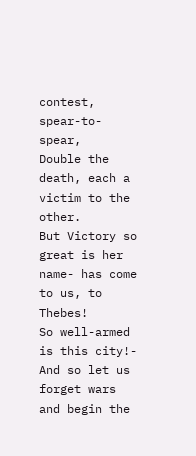contest, spear-to-spear,
Double the death, each a victim to the other.
But Victory so great is her name- has come to us, to Thebes!
So well-armed is this city!-
And so let us forget wars and begin the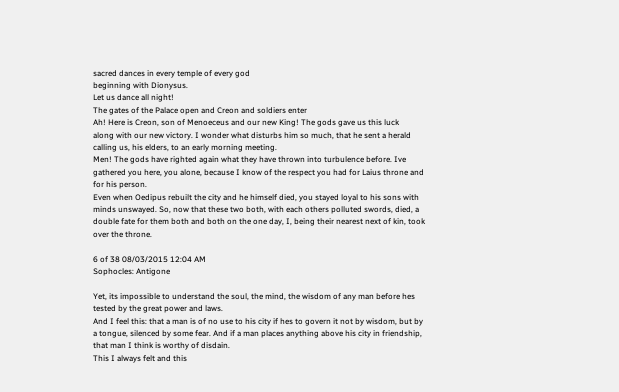sacred dances in every temple of every god
beginning with Dionysus.
Let us dance all night!
The gates of the Palace open and Creon and soldiers enter
Ah! Here is Creon, son of Menoeceus and our new King! The gods gave us this luck
along with our new victory. I wonder what disturbs him so much, that he sent a herald
calling us, his elders, to an early morning meeting.
Men! The gods have righted again what they have thrown into turbulence before. Ive
gathered you here, you alone, because I know of the respect you had for Laius throne and
for his person.
Even when Oedipus rebuilt the city and he himself died, you stayed loyal to his sons with
minds unswayed. So, now that these two both, with each others polluted swords, died, a
double fate for them both and both on the one day, I, being their nearest next of kin, took
over the throne.

6 of 38 08/03/2015 12:04 AM
Sophocles: Antigone

Yet, its impossible to understand the soul, the mind, the wisdom of any man before hes
tested by the great power and laws.
And I feel this: that a man is of no use to his city if hes to govern it not by wisdom, but by
a tongue, silenced by some fear. And if a man places anything above his city in friendship,
that man I think is worthy of disdain.
This I always felt and this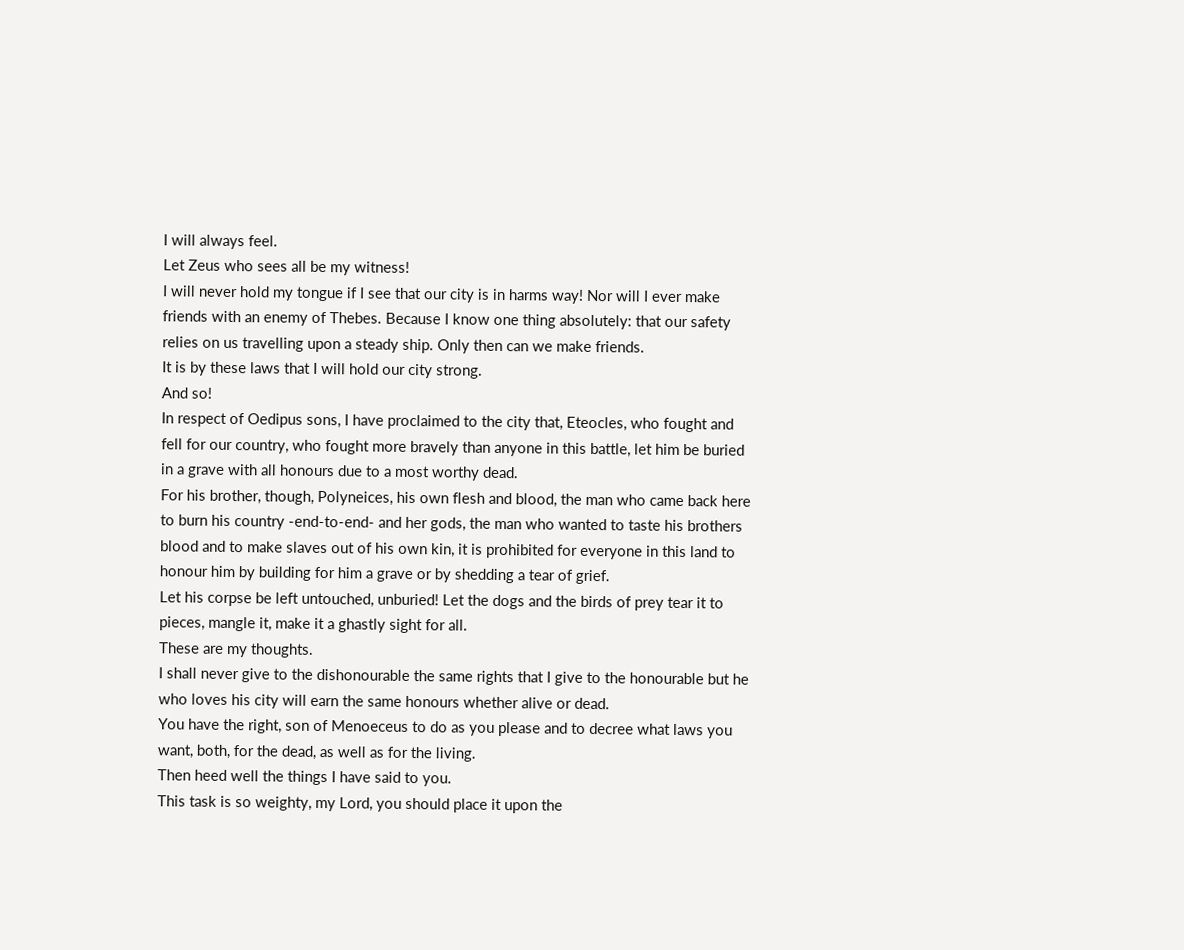I will always feel.
Let Zeus who sees all be my witness!
I will never hold my tongue if I see that our city is in harms way! Nor will I ever make
friends with an enemy of Thebes. Because I know one thing absolutely: that our safety
relies on us travelling upon a steady ship. Only then can we make friends.
It is by these laws that I will hold our city strong.
And so!
In respect of Oedipus sons, I have proclaimed to the city that, Eteocles, who fought and
fell for our country, who fought more bravely than anyone in this battle, let him be buried
in a grave with all honours due to a most worthy dead.
For his brother, though, Polyneices, his own flesh and blood, the man who came back here
to burn his country -end-to-end- and her gods, the man who wanted to taste his brothers
blood and to make slaves out of his own kin, it is prohibited for everyone in this land to
honour him by building for him a grave or by shedding a tear of grief.
Let his corpse be left untouched, unburied! Let the dogs and the birds of prey tear it to
pieces, mangle it, make it a ghastly sight for all.
These are my thoughts.
I shall never give to the dishonourable the same rights that I give to the honourable but he
who loves his city will earn the same honours whether alive or dead.
You have the right, son of Menoeceus to do as you please and to decree what laws you
want, both, for the dead, as well as for the living.
Then heed well the things I have said to you.
This task is so weighty, my Lord, you should place it upon the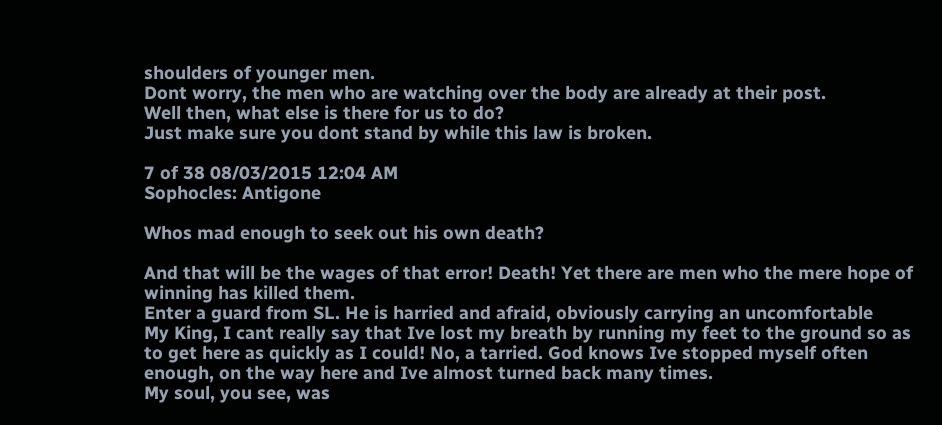shoulders of younger men.
Dont worry, the men who are watching over the body are already at their post.
Well then, what else is there for us to do?
Just make sure you dont stand by while this law is broken.

7 of 38 08/03/2015 12:04 AM
Sophocles: Antigone

Whos mad enough to seek out his own death?

And that will be the wages of that error! Death! Yet there are men who the mere hope of
winning has killed them.
Enter a guard from SL. He is harried and afraid, obviously carrying an uncomfortable
My King, I cant really say that Ive lost my breath by running my feet to the ground so as
to get here as quickly as I could! No, a tarried. God knows Ive stopped myself often
enough, on the way here and Ive almost turned back many times.
My soul, you see, was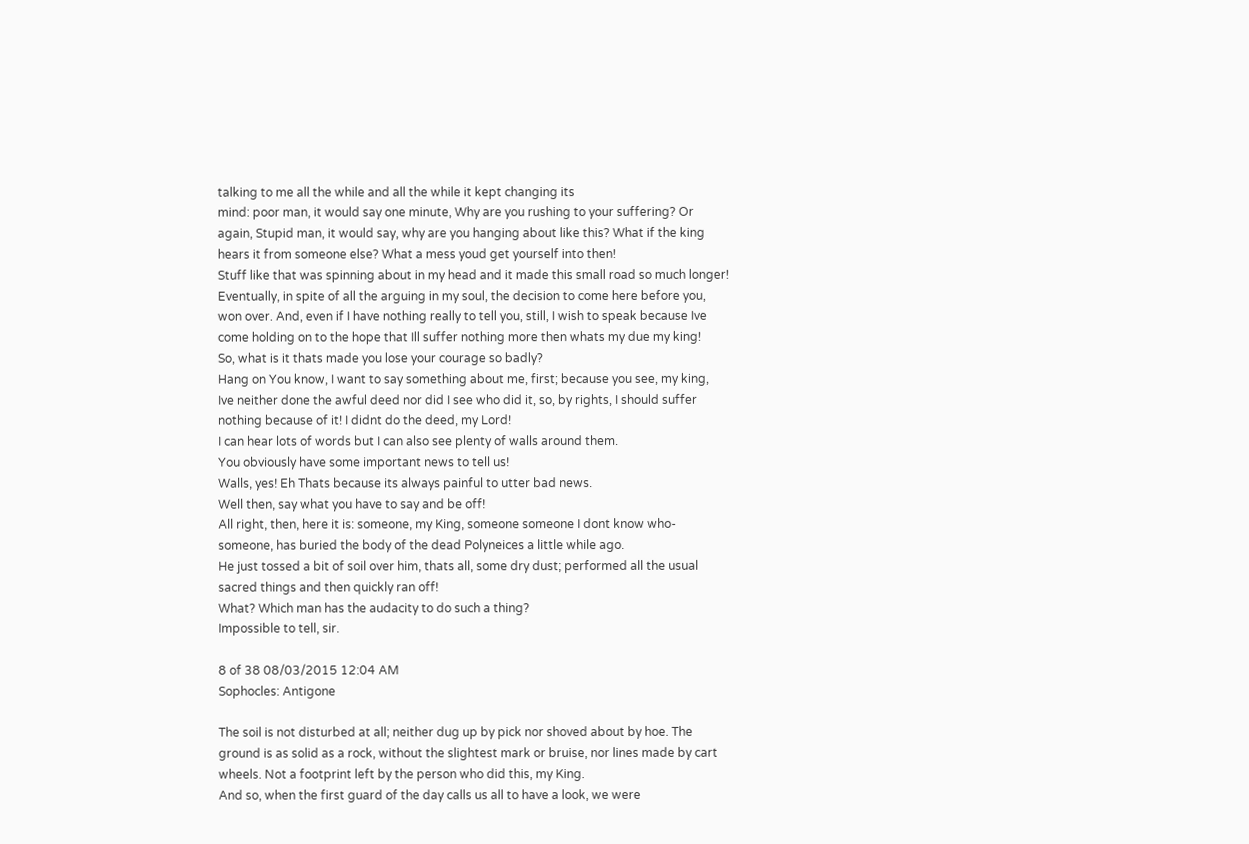talking to me all the while and all the while it kept changing its
mind: poor man, it would say one minute, Why are you rushing to your suffering? Or
again, Stupid man, it would say, why are you hanging about like this? What if the king
hears it from someone else? What a mess youd get yourself into then!
Stuff like that was spinning about in my head and it made this small road so much longer!
Eventually, in spite of all the arguing in my soul, the decision to come here before you,
won over. And, even if I have nothing really to tell you, still, I wish to speak because Ive
come holding on to the hope that Ill suffer nothing more then whats my due my king!
So, what is it thats made you lose your courage so badly?
Hang on You know, I want to say something about me, first; because you see, my king,
Ive neither done the awful deed nor did I see who did it, so, by rights, I should suffer
nothing because of it! I didnt do the deed, my Lord!
I can hear lots of words but I can also see plenty of walls around them.
You obviously have some important news to tell us!
Walls, yes! Eh Thats because its always painful to utter bad news.
Well then, say what you have to say and be off!
All right, then, here it is: someone, my King, someone someone I dont know who-
someone, has buried the body of the dead Polyneices a little while ago.
He just tossed a bit of soil over him, thats all, some dry dust; performed all the usual
sacred things and then quickly ran off!
What? Which man has the audacity to do such a thing?
Impossible to tell, sir.

8 of 38 08/03/2015 12:04 AM
Sophocles: Antigone

The soil is not disturbed at all; neither dug up by pick nor shoved about by hoe. The
ground is as solid as a rock, without the slightest mark or bruise, nor lines made by cart
wheels. Not a footprint left by the person who did this, my King.
And so, when the first guard of the day calls us all to have a look, we were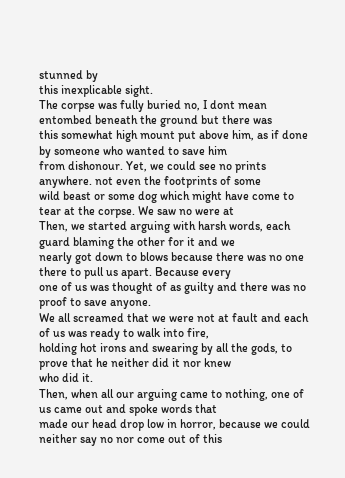stunned by
this inexplicable sight.
The corpse was fully buried no, I dont mean entombed beneath the ground but there was
this somewhat high mount put above him, as if done by someone who wanted to save him
from dishonour. Yet, we could see no prints anywhere. not even the footprints of some
wild beast or some dog which might have come to tear at the corpse. We saw no were at
Then, we started arguing with harsh words, each guard blaming the other for it and we
nearly got down to blows because there was no one there to pull us apart. Because every
one of us was thought of as guilty and there was no proof to save anyone.
We all screamed that we were not at fault and each of us was ready to walk into fire,
holding hot irons and swearing by all the gods, to prove that he neither did it nor knew
who did it.
Then, when all our arguing came to nothing, one of us came out and spoke words that
made our head drop low in horror, because we could neither say no nor come out of this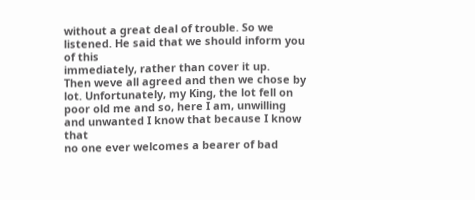without a great deal of trouble. So we listened. He said that we should inform you of this
immediately, rather than cover it up.
Then weve all agreed and then we chose by lot. Unfortunately, my King, the lot fell on
poor old me and so, here I am, unwilling and unwanted I know that because I know that
no one ever welcomes a bearer of bad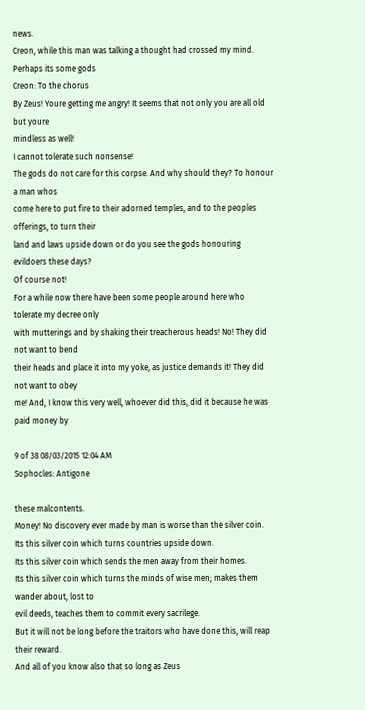news.
Creon, while this man was talking a thought had crossed my mind. Perhaps its some gods
Creon: To the chorus
By Zeus! Youre getting me angry! It seems that not only you are all old but youre
mindless as well!
I cannot tolerate such nonsense!
The gods do not care for this corpse. And why should they? To honour a man whos
come here to put fire to their adorned temples, and to the peoples offerings, to turn their
land and laws upside down or do you see the gods honouring evildoers these days?
Of course not!
For a while now there have been some people around here who tolerate my decree only
with mutterings and by shaking their treacherous heads! No! They did not want to bend
their heads and place it into my yoke, as justice demands it! They did not want to obey
me! And, I know this very well, whoever did this, did it because he was paid money by

9 of 38 08/03/2015 12:04 AM
Sophocles: Antigone

these malcontents.
Money! No discovery ever made by man is worse than the silver coin.
Its this silver coin which turns countries upside down.
Its this silver coin which sends the men away from their homes.
Its this silver coin which turns the minds of wise men; makes them wander about, lost to
evil deeds, teaches them to commit every sacrilege.
But it will not be long before the traitors who have done this, will reap their reward.
And all of you know also that so long as Zeus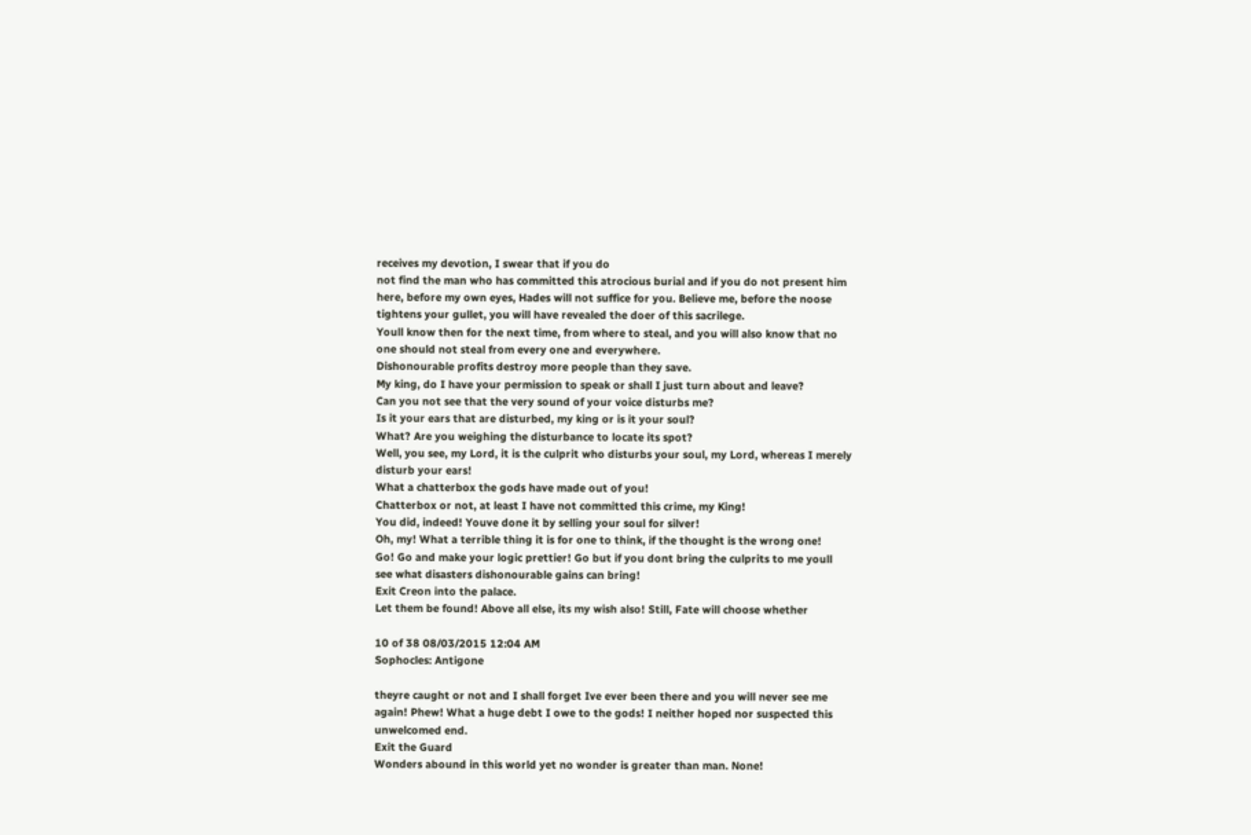receives my devotion, I swear that if you do
not find the man who has committed this atrocious burial and if you do not present him
here, before my own eyes, Hades will not suffice for you. Believe me, before the noose
tightens your gullet, you will have revealed the doer of this sacrilege.
Youll know then for the next time, from where to steal, and you will also know that no
one should not steal from every one and everywhere.
Dishonourable profits destroy more people than they save.
My king, do I have your permission to speak or shall I just turn about and leave?
Can you not see that the very sound of your voice disturbs me?
Is it your ears that are disturbed, my king or is it your soul?
What? Are you weighing the disturbance to locate its spot?
Well, you see, my Lord, it is the culprit who disturbs your soul, my Lord, whereas I merely
disturb your ears!
What a chatterbox the gods have made out of you!
Chatterbox or not, at least I have not committed this crime, my King!
You did, indeed! Youve done it by selling your soul for silver!
Oh, my! What a terrible thing it is for one to think, if the thought is the wrong one!
Go! Go and make your logic prettier! Go but if you dont bring the culprits to me youll
see what disasters dishonourable gains can bring!
Exit Creon into the palace.
Let them be found! Above all else, its my wish also! Still, Fate will choose whether

10 of 38 08/03/2015 12:04 AM
Sophocles: Antigone

theyre caught or not and I shall forget Ive ever been there and you will never see me
again! Phew! What a huge debt I owe to the gods! I neither hoped nor suspected this
unwelcomed end.
Exit the Guard
Wonders abound in this world yet no wonder is greater than man. None!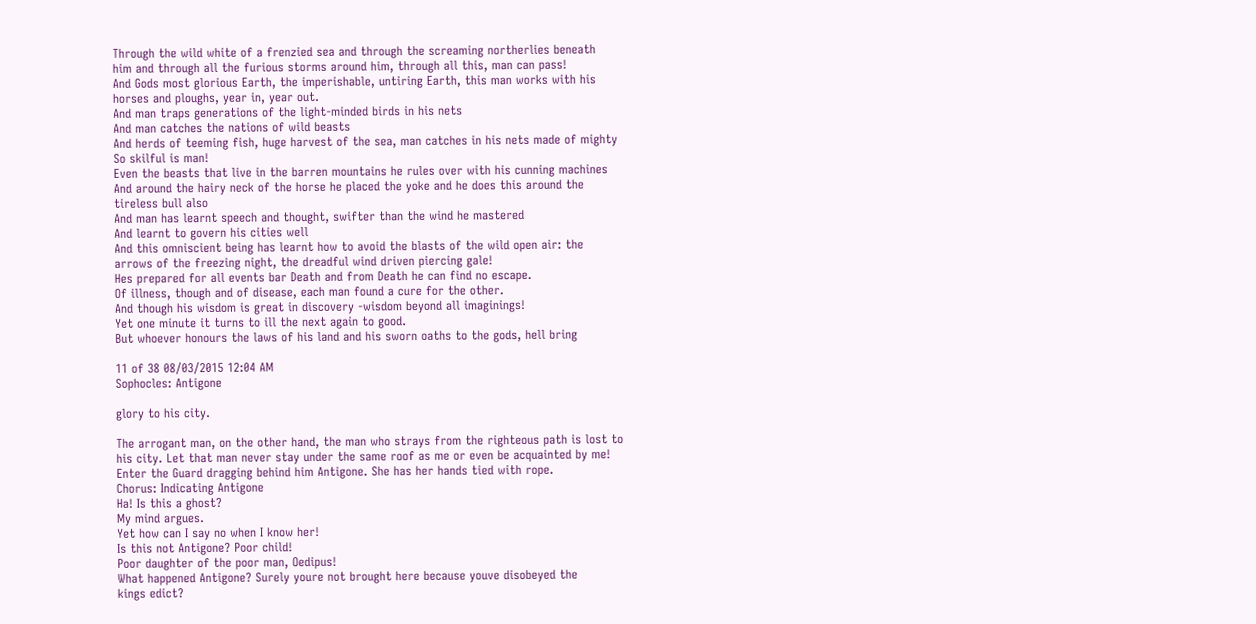Through the wild white of a frenzied sea and through the screaming northerlies beneath
him and through all the furious storms around him, through all this, man can pass!
And Gods most glorious Earth, the imperishable, untiring Earth, this man works with his
horses and ploughs, year in, year out.
And man traps generations of the light-minded birds in his nets
And man catches the nations of wild beasts
And herds of teeming fish, huge harvest of the sea, man catches in his nets made of mighty
So skilful is man!
Even the beasts that live in the barren mountains he rules over with his cunning machines
And around the hairy neck of the horse he placed the yoke and he does this around the
tireless bull also
And man has learnt speech and thought, swifter than the wind he mastered
And learnt to govern his cities well
And this omniscient being has learnt how to avoid the blasts of the wild open air: the
arrows of the freezing night, the dreadful wind driven piercing gale!
Hes prepared for all events bar Death and from Death he can find no escape.
Of illness, though and of disease, each man found a cure for the other.
And though his wisdom is great in discovery -wisdom beyond all imaginings!
Yet one minute it turns to ill the next again to good.
But whoever honours the laws of his land and his sworn oaths to the gods, hell bring

11 of 38 08/03/2015 12:04 AM
Sophocles: Antigone

glory to his city.

The arrogant man, on the other hand, the man who strays from the righteous path is lost to
his city. Let that man never stay under the same roof as me or even be acquainted by me!
Enter the Guard dragging behind him Antigone. She has her hands tied with rope.
Chorus: Indicating Antigone
Ha! Is this a ghost?
My mind argues.
Yet how can I say no when I know her!
Is this not Antigone? Poor child!
Poor daughter of the poor man, Oedipus!
What happened Antigone? Surely youre not brought here because youve disobeyed the
kings edict?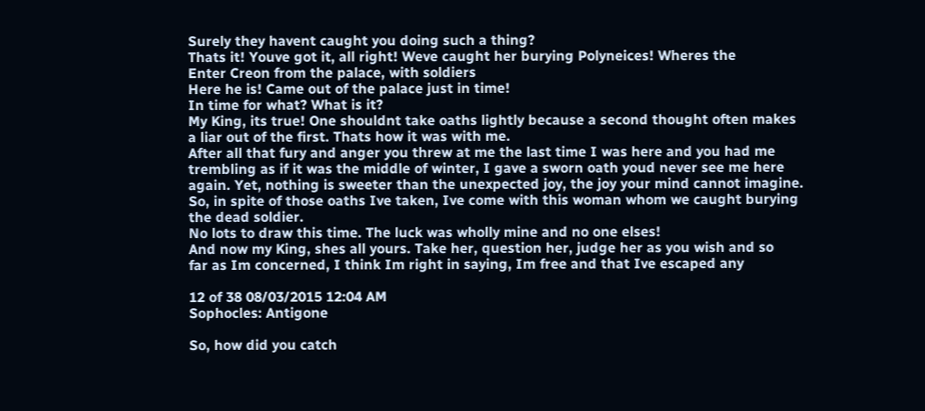Surely they havent caught you doing such a thing?
Thats it! Youve got it, all right! Weve caught her burying Polyneices! Wheres the
Enter Creon from the palace, with soldiers
Here he is! Came out of the palace just in time!
In time for what? What is it?
My King, its true! One shouldnt take oaths lightly because a second thought often makes
a liar out of the first. Thats how it was with me.
After all that fury and anger you threw at me the last time I was here and you had me
trembling as if it was the middle of winter, I gave a sworn oath youd never see me here
again. Yet, nothing is sweeter than the unexpected joy, the joy your mind cannot imagine.
So, in spite of those oaths Ive taken, Ive come with this woman whom we caught burying
the dead soldier.
No lots to draw this time. The luck was wholly mine and no one elses!
And now my King, shes all yours. Take her, question her, judge her as you wish and so
far as Im concerned, I think Im right in saying, Im free and that Ive escaped any

12 of 38 08/03/2015 12:04 AM
Sophocles: Antigone

So, how did you catch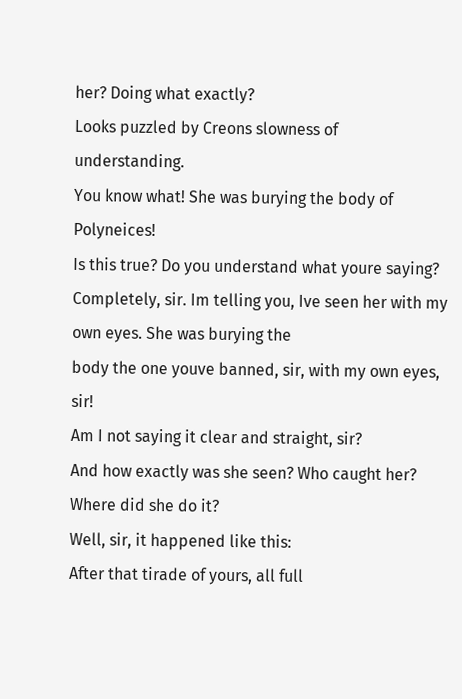her? Doing what exactly?
Looks puzzled by Creons slowness of understanding.
You know what! She was burying the body of Polyneices!
Is this true? Do you understand what youre saying?
Completely, sir. Im telling you, Ive seen her with my own eyes. She was burying the
body the one youve banned, sir, with my own eyes, sir!
Am I not saying it clear and straight, sir?
And how exactly was she seen? Who caught her? Where did she do it?
Well, sir, it happened like this:
After that tirade of yours, all full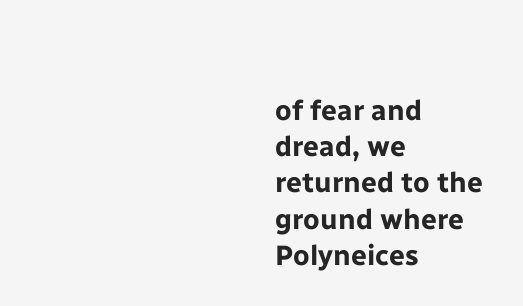of fear and dread, we returned to the ground where
Polyneices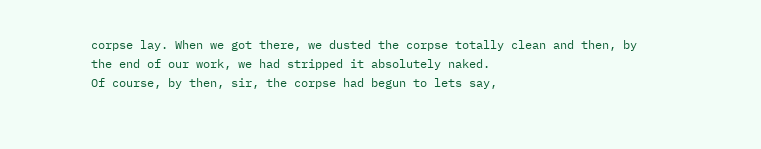corpse lay. When we got there, we dusted the corpse totally clean and then, by
the end of our work, we had stripped it absolutely naked.
Of course, by then, sir, the corpse had begun to lets say,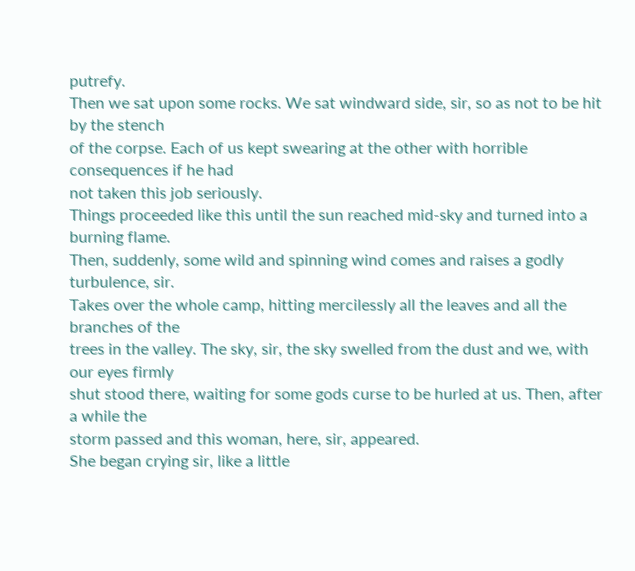putrefy.
Then we sat upon some rocks. We sat windward side, sir, so as not to be hit by the stench
of the corpse. Each of us kept swearing at the other with horrible consequences if he had
not taken this job seriously.
Things proceeded like this until the sun reached mid-sky and turned into a burning flame.
Then, suddenly, some wild and spinning wind comes and raises a godly turbulence, sir.
Takes over the whole camp, hitting mercilessly all the leaves and all the branches of the
trees in the valley. The sky, sir, the sky swelled from the dust and we, with our eyes firmly
shut stood there, waiting for some gods curse to be hurled at us. Then, after a while the
storm passed and this woman, here, sir, appeared.
She began crying sir, like a little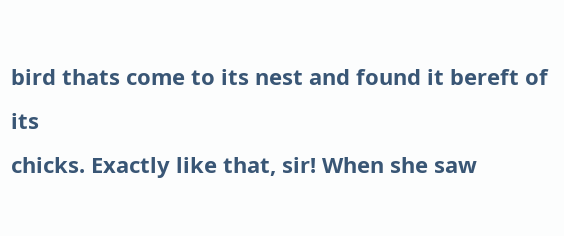bird thats come to its nest and found it bereft of its
chicks. Exactly like that, sir! When she saw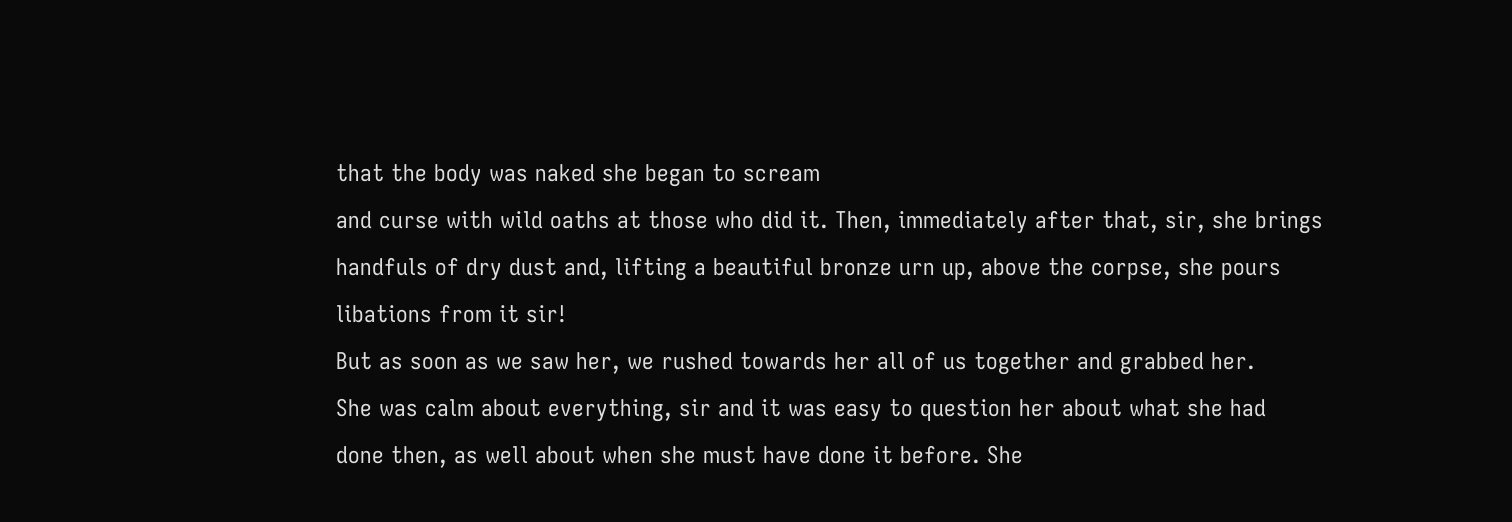that the body was naked she began to scream
and curse with wild oaths at those who did it. Then, immediately after that, sir, she brings
handfuls of dry dust and, lifting a beautiful bronze urn up, above the corpse, she pours
libations from it sir!
But as soon as we saw her, we rushed towards her all of us together and grabbed her.
She was calm about everything, sir and it was easy to question her about what she had
done then, as well about when she must have done it before. She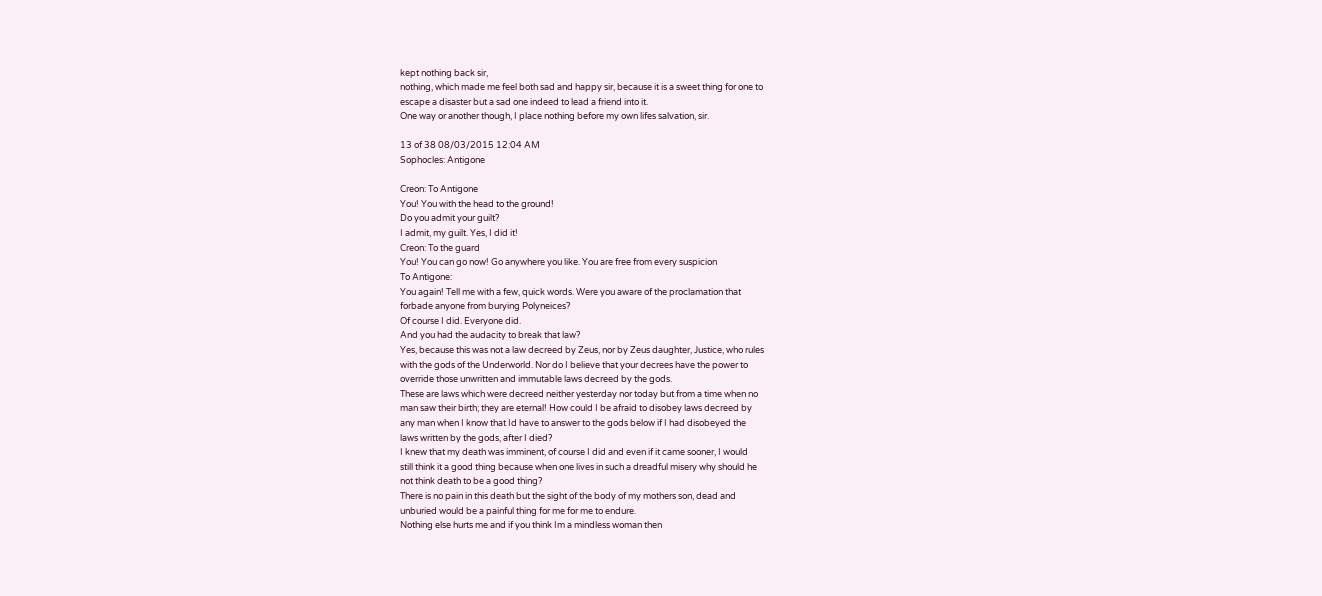kept nothing back sir,
nothing, which made me feel both sad and happy sir, because it is a sweet thing for one to
escape a disaster but a sad one indeed to lead a friend into it.
One way or another though, I place nothing before my own lifes salvation, sir.

13 of 38 08/03/2015 12:04 AM
Sophocles: Antigone

Creon: To Antigone
You! You with the head to the ground!
Do you admit your guilt?
I admit, my guilt. Yes, I did it!
Creon: To the guard
You! You can go now! Go anywhere you like. You are free from every suspicion
To Antigone:
You again! Tell me with a few, quick words. Were you aware of the proclamation that
forbade anyone from burying Polyneices?
Of course I did. Everyone did.
And you had the audacity to break that law?
Yes, because this was not a law decreed by Zeus, nor by Zeus daughter, Justice, who rules
with the gods of the Underworld. Nor do I believe that your decrees have the power to
override those unwritten and immutable laws decreed by the gods.
These are laws which were decreed neither yesterday nor today but from a time when no
man saw their birth; they are eternal! How could I be afraid to disobey laws decreed by
any man when I know that Id have to answer to the gods below if I had disobeyed the
laws written by the gods, after I died?
I knew that my death was imminent, of course I did and even if it came sooner, I would
still think it a good thing because when one lives in such a dreadful misery why should he
not think death to be a good thing?
There is no pain in this death but the sight of the body of my mothers son, dead and
unburied would be a painful thing for me for me to endure.
Nothing else hurts me and if you think Im a mindless woman then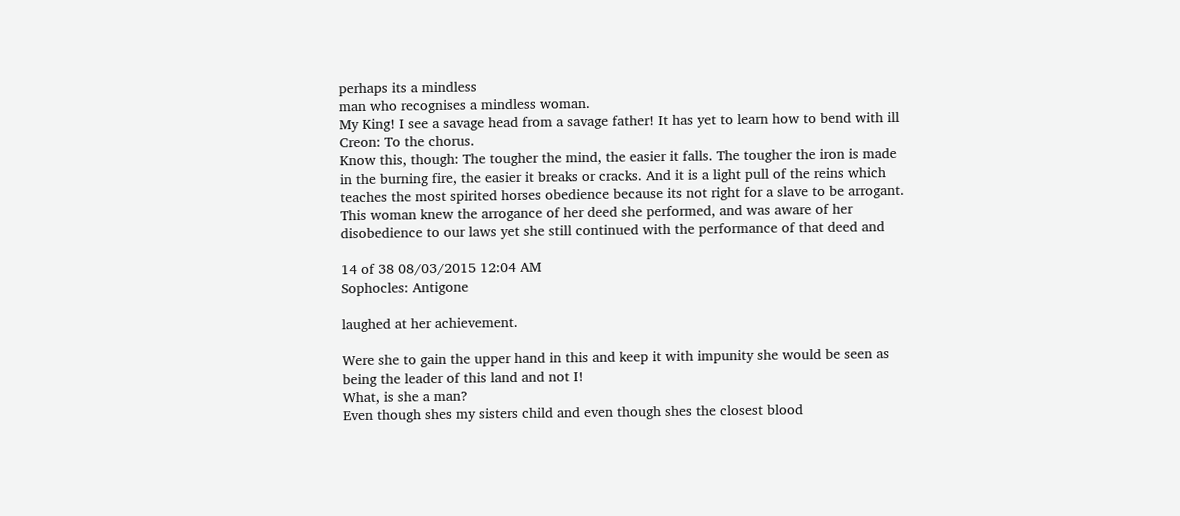perhaps its a mindless
man who recognises a mindless woman.
My King! I see a savage head from a savage father! It has yet to learn how to bend with ill
Creon: To the chorus.
Know this, though: The tougher the mind, the easier it falls. The tougher the iron is made
in the burning fire, the easier it breaks or cracks. And it is a light pull of the reins which
teaches the most spirited horses obedience because its not right for a slave to be arrogant.
This woman knew the arrogance of her deed she performed, and was aware of her
disobedience to our laws yet she still continued with the performance of that deed and

14 of 38 08/03/2015 12:04 AM
Sophocles: Antigone

laughed at her achievement.

Were she to gain the upper hand in this and keep it with impunity she would be seen as
being the leader of this land and not I!
What, is she a man?
Even though shes my sisters child and even though shes the closest blood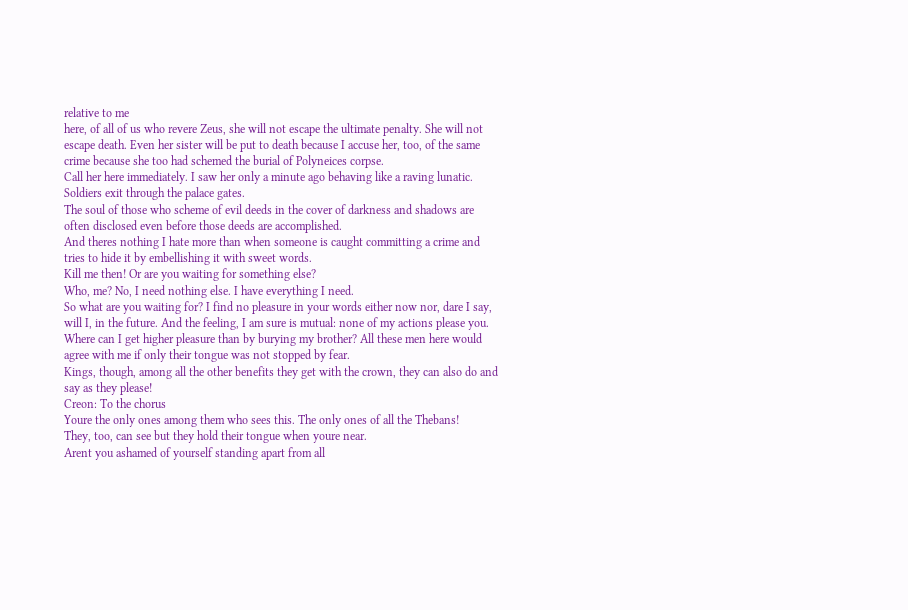relative to me
here, of all of us who revere Zeus, she will not escape the ultimate penalty. She will not
escape death. Even her sister will be put to death because I accuse her, too, of the same
crime because she too had schemed the burial of Polyneices corpse.
Call her here immediately. I saw her only a minute ago behaving like a raving lunatic.
Soldiers exit through the palace gates.
The soul of those who scheme of evil deeds in the cover of darkness and shadows are
often disclosed even before those deeds are accomplished.
And theres nothing I hate more than when someone is caught committing a crime and
tries to hide it by embellishing it with sweet words.
Kill me then! Or are you waiting for something else?
Who, me? No, I need nothing else. I have everything I need.
So what are you waiting for? I find no pleasure in your words either now nor, dare I say,
will I, in the future. And the feeling, I am sure is mutual: none of my actions please you.
Where can I get higher pleasure than by burying my brother? All these men here would
agree with me if only their tongue was not stopped by fear.
Kings, though, among all the other benefits they get with the crown, they can also do and
say as they please!
Creon: To the chorus
Youre the only ones among them who sees this. The only ones of all the Thebans!
They, too, can see but they hold their tongue when youre near.
Arent you ashamed of yourself standing apart from all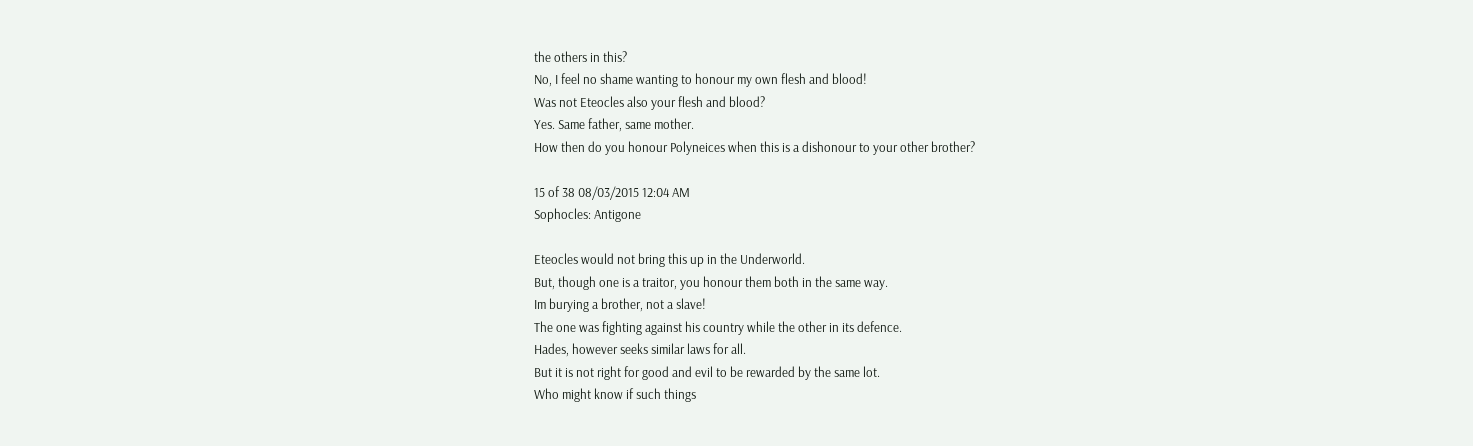the others in this?
No, I feel no shame wanting to honour my own flesh and blood!
Was not Eteocles also your flesh and blood?
Yes. Same father, same mother.
How then do you honour Polyneices when this is a dishonour to your other brother?

15 of 38 08/03/2015 12:04 AM
Sophocles: Antigone

Eteocles would not bring this up in the Underworld.
But, though one is a traitor, you honour them both in the same way.
Im burying a brother, not a slave!
The one was fighting against his country while the other in its defence.
Hades, however seeks similar laws for all.
But it is not right for good and evil to be rewarded by the same lot.
Who might know if such things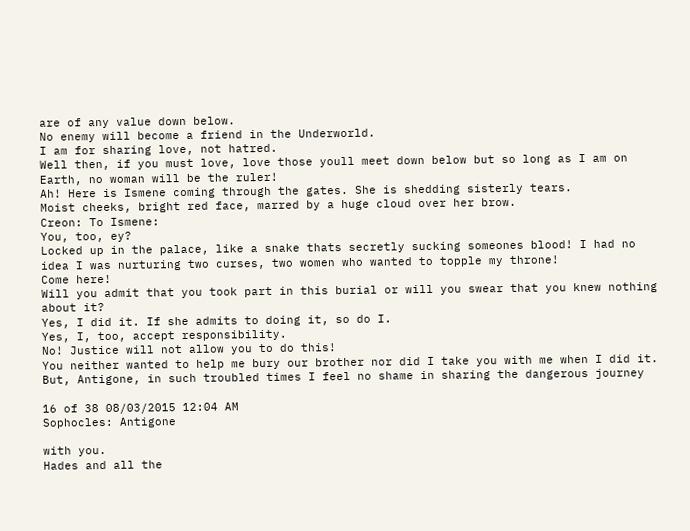are of any value down below.
No enemy will become a friend in the Underworld.
I am for sharing love, not hatred.
Well then, if you must love, love those youll meet down below but so long as I am on
Earth, no woman will be the ruler!
Ah! Here is Ismene coming through the gates. She is shedding sisterly tears.
Moist cheeks, bright red face, marred by a huge cloud over her brow.
Creon: To Ismene:
You, too, ey?
Locked up in the palace, like a snake thats secretly sucking someones blood! I had no
idea I was nurturing two curses, two women who wanted to topple my throne!
Come here!
Will you admit that you took part in this burial or will you swear that you knew nothing
about it?
Yes, I did it. If she admits to doing it, so do I.
Yes, I, too, accept responsibility.
No! Justice will not allow you to do this!
You neither wanted to help me bury our brother nor did I take you with me when I did it.
But, Antigone, in such troubled times I feel no shame in sharing the dangerous journey

16 of 38 08/03/2015 12:04 AM
Sophocles: Antigone

with you.
Hades and all the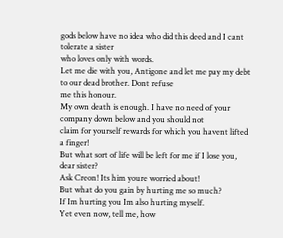gods below have no idea who did this deed and I cant tolerate a sister
who loves only with words.
Let me die with you, Antigone and let me pay my debt to our dead brother. Dont refuse
me this honour.
My own death is enough. I have no need of your company down below and you should not
claim for yourself rewards for which you havent lifted a finger!
But what sort of life will be left for me if I lose you, dear sister?
Ask Creon! Its him youre worried about!
But what do you gain by hurting me so much?
If Im hurting you Im also hurting myself.
Yet even now, tell me, how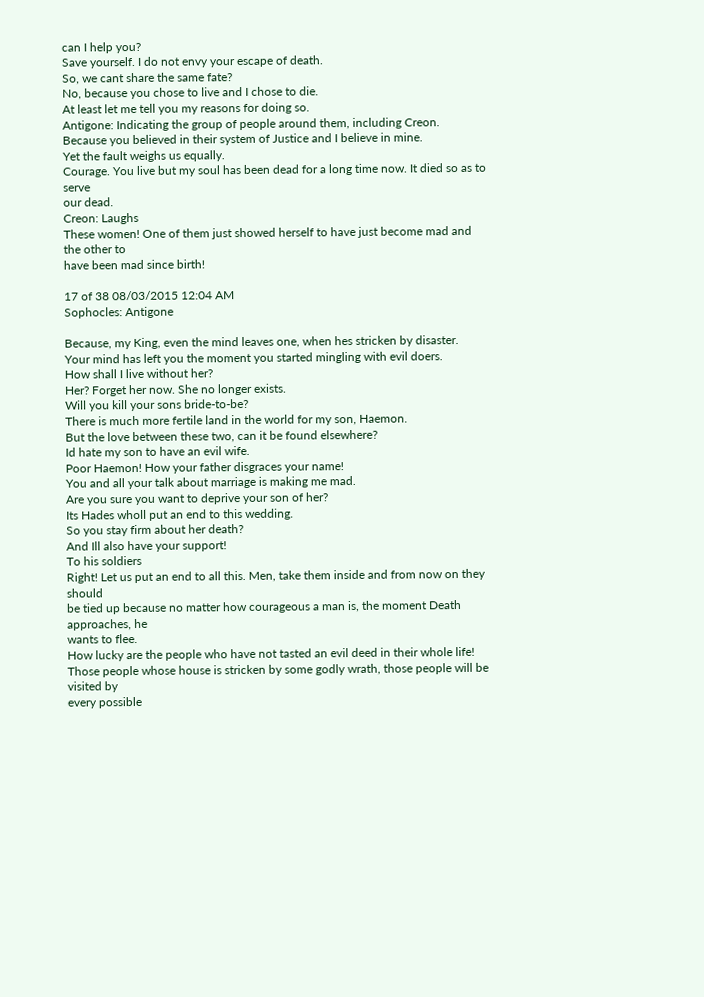can I help you?
Save yourself. I do not envy your escape of death.
So, we cant share the same fate?
No, because you chose to live and I chose to die.
At least let me tell you my reasons for doing so.
Antigone: Indicating the group of people around them, including Creon.
Because you believed in their system of Justice and I believe in mine.
Yet the fault weighs us equally.
Courage. You live but my soul has been dead for a long time now. It died so as to serve
our dead.
Creon: Laughs
These women! One of them just showed herself to have just become mad and the other to
have been mad since birth!

17 of 38 08/03/2015 12:04 AM
Sophocles: Antigone

Because, my King, even the mind leaves one, when hes stricken by disaster.
Your mind has left you the moment you started mingling with evil doers.
How shall I live without her?
Her? Forget her now. She no longer exists.
Will you kill your sons bride-to-be?
There is much more fertile land in the world for my son, Haemon.
But the love between these two, can it be found elsewhere?
Id hate my son to have an evil wife.
Poor Haemon! How your father disgraces your name!
You and all your talk about marriage is making me mad.
Are you sure you want to deprive your son of her?
Its Hades wholl put an end to this wedding.
So you stay firm about her death?
And Ill also have your support!
To his soldiers
Right! Let us put an end to all this. Men, take them inside and from now on they should
be tied up because no matter how courageous a man is, the moment Death approaches, he
wants to flee.
How lucky are the people who have not tasted an evil deed in their whole life!
Those people whose house is stricken by some godly wrath, those people will be visited by
every possible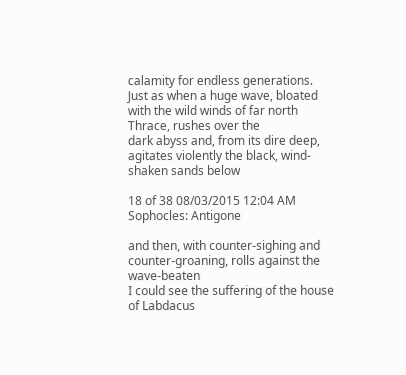calamity for endless generations.
Just as when a huge wave, bloated with the wild winds of far north Thrace, rushes over the
dark abyss and, from its dire deep, agitates violently the black, wind-shaken sands below

18 of 38 08/03/2015 12:04 AM
Sophocles: Antigone

and then, with counter-sighing and counter-groaning, rolls against the wave-beaten
I could see the suffering of the house of Labdacus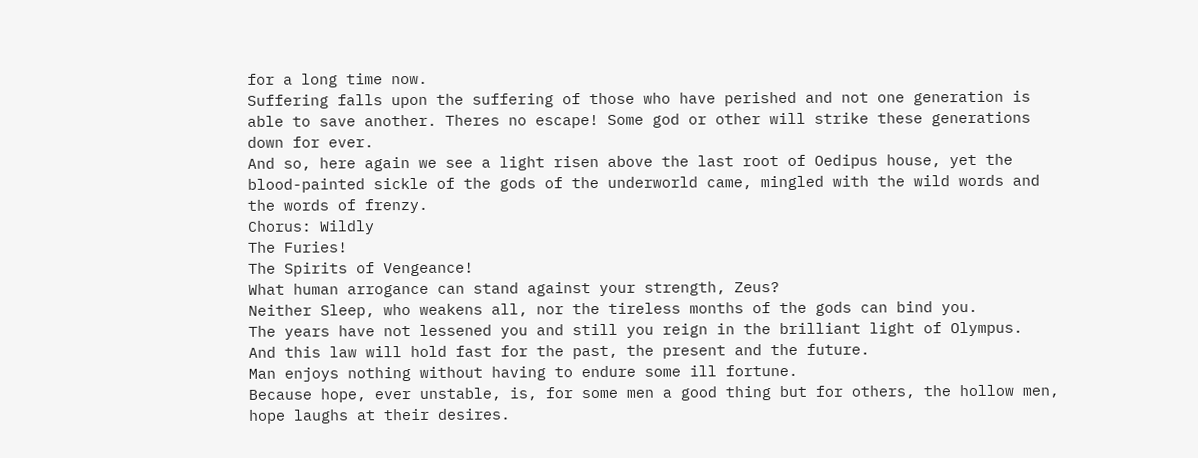for a long time now.
Suffering falls upon the suffering of those who have perished and not one generation is
able to save another. Theres no escape! Some god or other will strike these generations
down for ever.
And so, here again we see a light risen above the last root of Oedipus house, yet the
blood-painted sickle of the gods of the underworld came, mingled with the wild words and
the words of frenzy.
Chorus: Wildly
The Furies!
The Spirits of Vengeance!
What human arrogance can stand against your strength, Zeus?
Neither Sleep, who weakens all, nor the tireless months of the gods can bind you.
The years have not lessened you and still you reign in the brilliant light of Olympus.
And this law will hold fast for the past, the present and the future.
Man enjoys nothing without having to endure some ill fortune.
Because hope, ever unstable, is, for some men a good thing but for others, the hollow men,
hope laughs at their desires.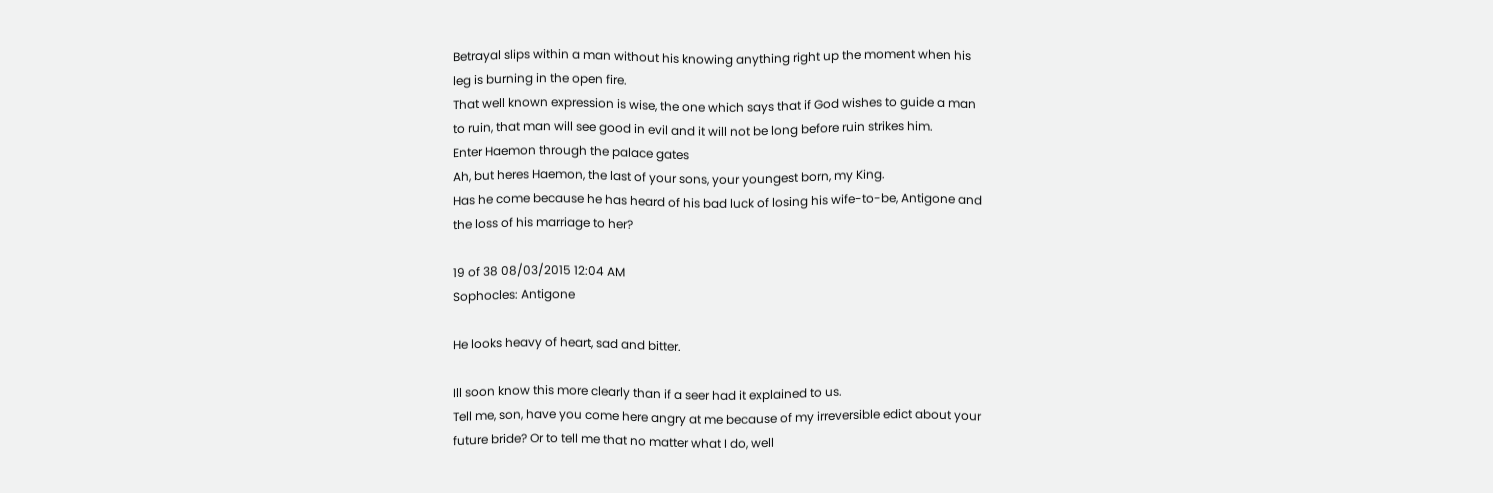Betrayal slips within a man without his knowing anything right up the moment when his
leg is burning in the open fire.
That well known expression is wise, the one which says that if God wishes to guide a man
to ruin, that man will see good in evil and it will not be long before ruin strikes him.
Enter Haemon through the palace gates
Ah, but heres Haemon, the last of your sons, your youngest born, my King.
Has he come because he has heard of his bad luck of losing his wife-to-be, Antigone and
the loss of his marriage to her?

19 of 38 08/03/2015 12:04 AM
Sophocles: Antigone

He looks heavy of heart, sad and bitter.

Ill soon know this more clearly than if a seer had it explained to us.
Tell me, son, have you come here angry at me because of my irreversible edict about your
future bride? Or to tell me that no matter what I do, well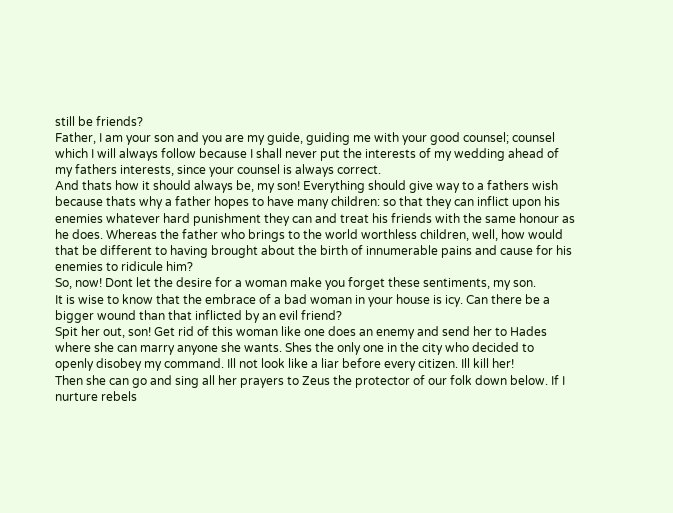still be friends?
Father, I am your son and you are my guide, guiding me with your good counsel; counsel
which I will always follow because I shall never put the interests of my wedding ahead of
my fathers interests, since your counsel is always correct.
And thats how it should always be, my son! Everything should give way to a fathers wish
because thats why a father hopes to have many children: so that they can inflict upon his
enemies whatever hard punishment they can and treat his friends with the same honour as
he does. Whereas the father who brings to the world worthless children, well, how would
that be different to having brought about the birth of innumerable pains and cause for his
enemies to ridicule him?
So, now! Dont let the desire for a woman make you forget these sentiments, my son.
It is wise to know that the embrace of a bad woman in your house is icy. Can there be a
bigger wound than that inflicted by an evil friend?
Spit her out, son! Get rid of this woman like one does an enemy and send her to Hades
where she can marry anyone she wants. Shes the only one in the city who decided to
openly disobey my command. Ill not look like a liar before every citizen. Ill kill her!
Then she can go and sing all her prayers to Zeus the protector of our folk down below. If I
nurture rebels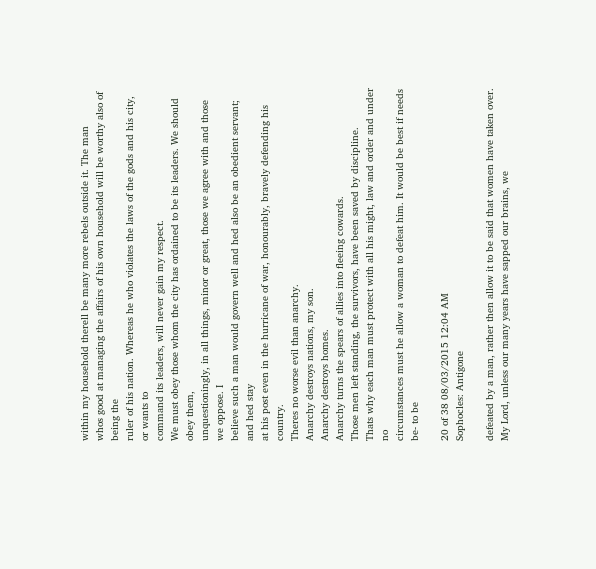within my household therell be many more rebels outside it. The man
whos good at managing the affairs of his own household will be worthy also of being the
ruler of his nation. Whereas he who violates the laws of the gods and his city, or wants to
command its leaders, will never gain my respect.
We must obey those whom the city has ordained to be its leaders. We should obey them,
unquestioningly, in all things, minor or great, those we agree with and those we oppose. I
believe such a man would govern well and hed also be an obedient servant; and hed stay
at his post even in the hurricane of war, honourably, bravely defending his country.
Theres no worse evil than anarchy.
Anarchy destroys nations, my son.
Anarchy destroys homes.
Anarchy turns the spears of allies into fleeing cowards.
Those men left standing, the survivors, have been saved by discipline.
Thats why each man must protect with all his might, law and order and under no
circumstances must he allow a woman to defeat him. It would be best if needs be- to be

20 of 38 08/03/2015 12:04 AM
Sophocles: Antigone

defeated by a man, rather then allow it to be said that women have taken over.
My Lord, unless our many years have sapped our brains, we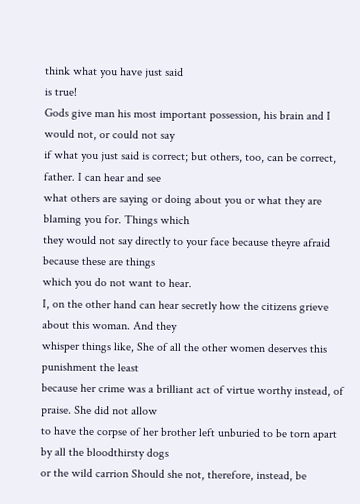think what you have just said
is true!
Gods give man his most important possession, his brain and I would not, or could not say
if what you just said is correct; but others, too, can be correct, father. I can hear and see
what others are saying or doing about you or what they are blaming you for. Things which
they would not say directly to your face because theyre afraid because these are things
which you do not want to hear.
I, on the other hand can hear secretly how the citizens grieve about this woman. And they
whisper things like, She of all the other women deserves this punishment the least
because her crime was a brilliant act of virtue worthy instead, of praise. She did not allow
to have the corpse of her brother left unburied to be torn apart by all the bloodthirsty dogs
or the wild carrion Should she not, therefore, instead, be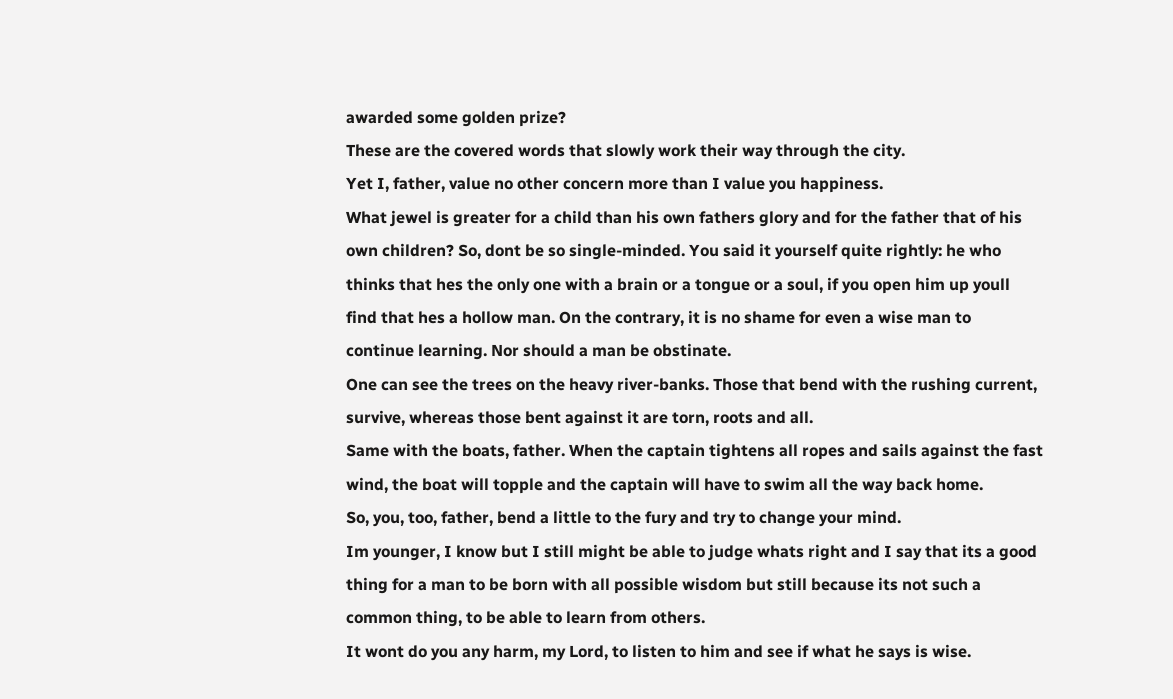awarded some golden prize?
These are the covered words that slowly work their way through the city.
Yet I, father, value no other concern more than I value you happiness.
What jewel is greater for a child than his own fathers glory and for the father that of his
own children? So, dont be so single-minded. You said it yourself quite rightly: he who
thinks that hes the only one with a brain or a tongue or a soul, if you open him up youll
find that hes a hollow man. On the contrary, it is no shame for even a wise man to
continue learning. Nor should a man be obstinate.
One can see the trees on the heavy river-banks. Those that bend with the rushing current,
survive, whereas those bent against it are torn, roots and all.
Same with the boats, father. When the captain tightens all ropes and sails against the fast
wind, the boat will topple and the captain will have to swim all the way back home.
So, you, too, father, bend a little to the fury and try to change your mind.
Im younger, I know but I still might be able to judge whats right and I say that its a good
thing for a man to be born with all possible wisdom but still because its not such a
common thing, to be able to learn from others.
It wont do you any harm, my Lord, to listen to him and see if what he says is wise.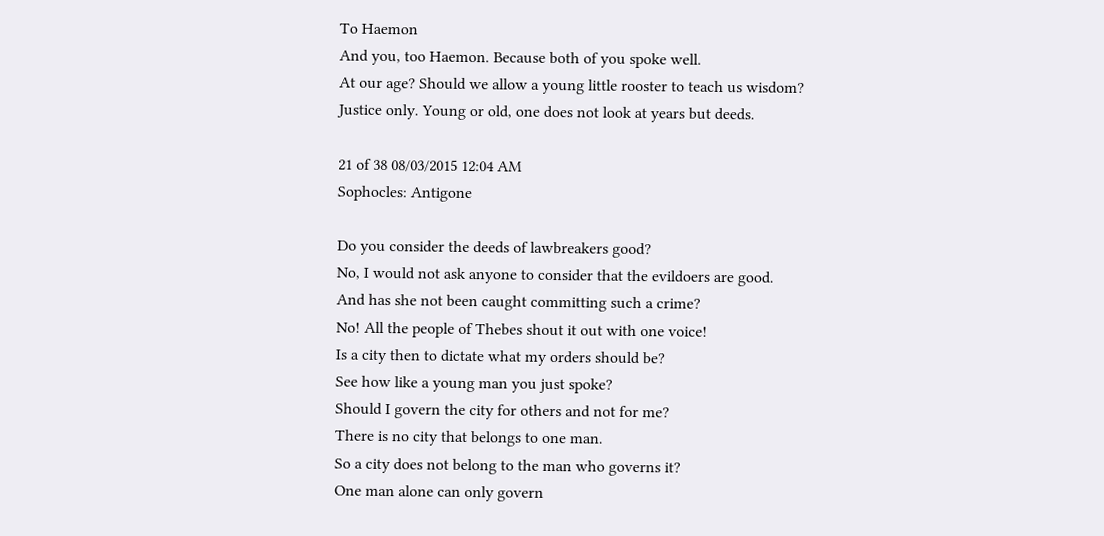To Haemon
And you, too Haemon. Because both of you spoke well.
At our age? Should we allow a young little rooster to teach us wisdom?
Justice only. Young or old, one does not look at years but deeds.

21 of 38 08/03/2015 12:04 AM
Sophocles: Antigone

Do you consider the deeds of lawbreakers good?
No, I would not ask anyone to consider that the evildoers are good.
And has she not been caught committing such a crime?
No! All the people of Thebes shout it out with one voice!
Is a city then to dictate what my orders should be?
See how like a young man you just spoke?
Should I govern the city for others and not for me?
There is no city that belongs to one man.
So a city does not belong to the man who governs it?
One man alone can only govern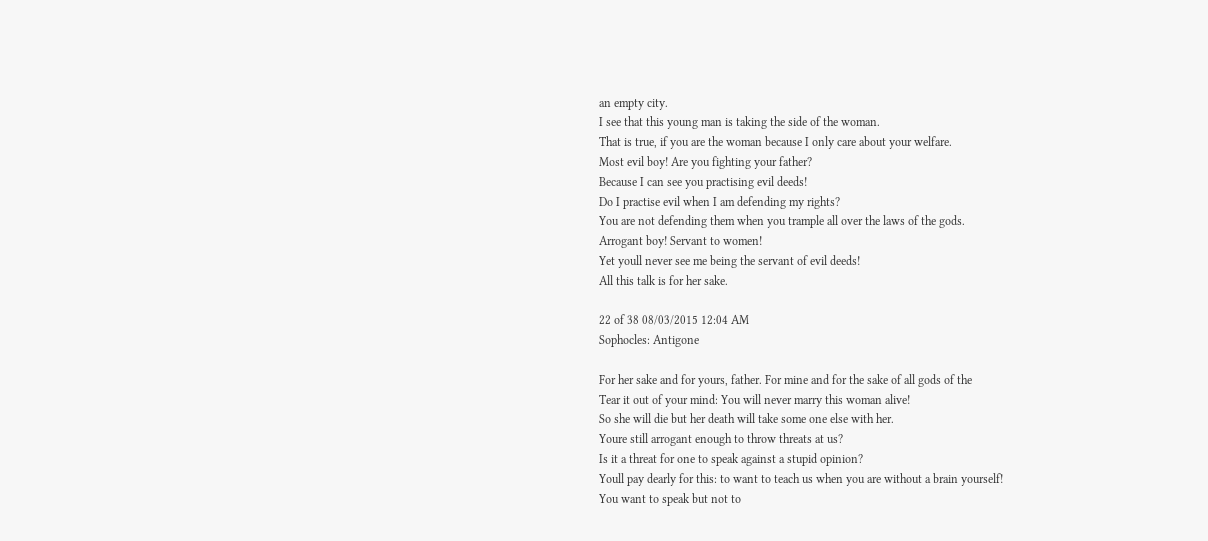an empty city.
I see that this young man is taking the side of the woman.
That is true, if you are the woman because I only care about your welfare.
Most evil boy! Are you fighting your father?
Because I can see you practising evil deeds!
Do I practise evil when I am defending my rights?
You are not defending them when you trample all over the laws of the gods.
Arrogant boy! Servant to women!
Yet youll never see me being the servant of evil deeds!
All this talk is for her sake.

22 of 38 08/03/2015 12:04 AM
Sophocles: Antigone

For her sake and for yours, father. For mine and for the sake of all gods of the
Tear it out of your mind: You will never marry this woman alive!
So she will die but her death will take some one else with her.
Youre still arrogant enough to throw threats at us?
Is it a threat for one to speak against a stupid opinion?
Youll pay dearly for this: to want to teach us when you are without a brain yourself!
You want to speak but not to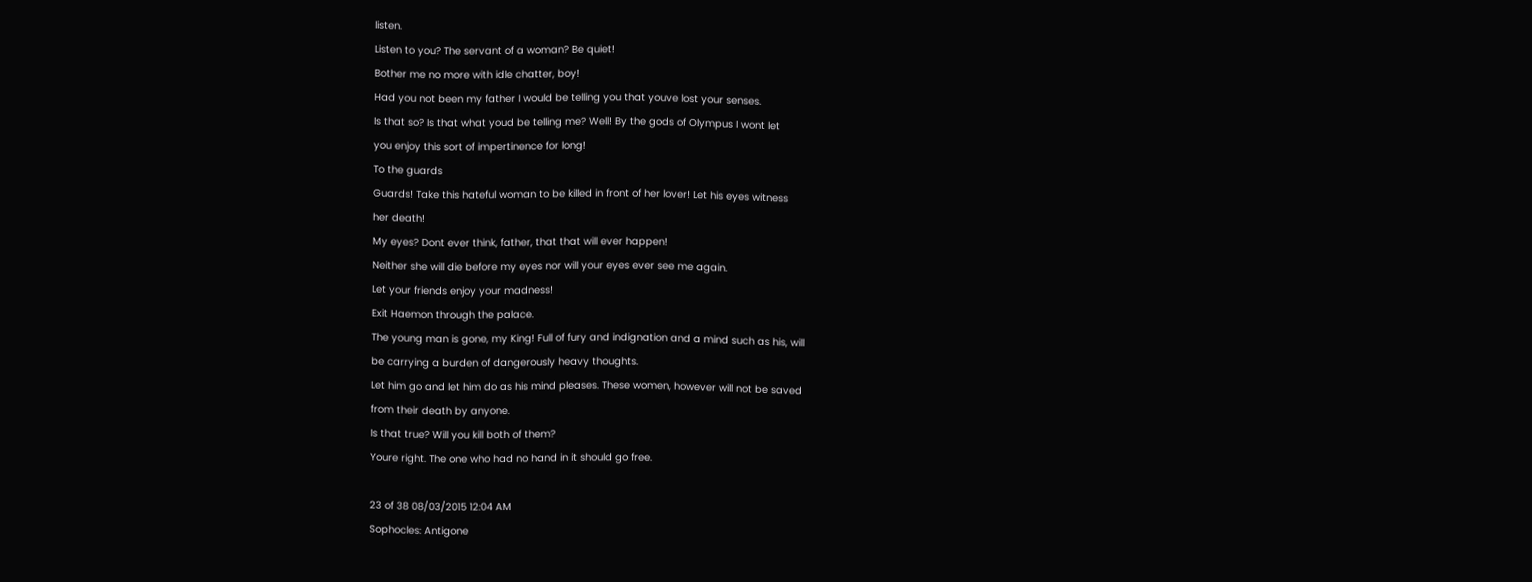listen.
Listen to you? The servant of a woman? Be quiet!
Bother me no more with idle chatter, boy!
Had you not been my father I would be telling you that youve lost your senses.
Is that so? Is that what youd be telling me? Well! By the gods of Olympus I wont let
you enjoy this sort of impertinence for long!
To the guards
Guards! Take this hateful woman to be killed in front of her lover! Let his eyes witness
her death!
My eyes? Dont ever think, father, that that will ever happen!
Neither she will die before my eyes nor will your eyes ever see me again.
Let your friends enjoy your madness!
Exit Haemon through the palace.
The young man is gone, my King! Full of fury and indignation and a mind such as his, will
be carrying a burden of dangerously heavy thoughts.
Let him go and let him do as his mind pleases. These women, however will not be saved
from their death by anyone.
Is that true? Will you kill both of them?
Youre right. The one who had no hand in it should go free.

23 of 38 08/03/2015 12:04 AM
Sophocles: Antigone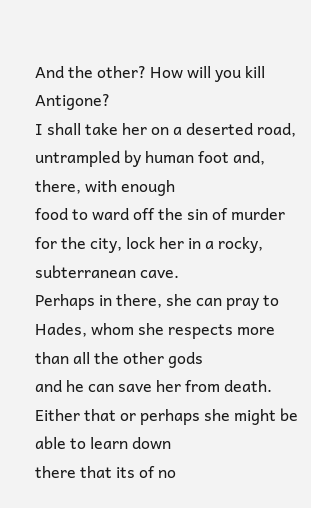And the other? How will you kill Antigone?
I shall take her on a deserted road, untrampled by human foot and, there, with enough
food to ward off the sin of murder for the city, lock her in a rocky, subterranean cave.
Perhaps in there, she can pray to Hades, whom she respects more than all the other gods
and he can save her from death. Either that or perhaps she might be able to learn down
there that its of no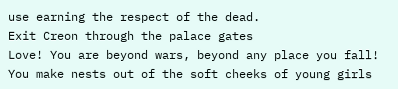use earning the respect of the dead.
Exit Creon through the palace gates
Love! You are beyond wars, beyond any place you fall!
You make nests out of the soft cheeks of young girls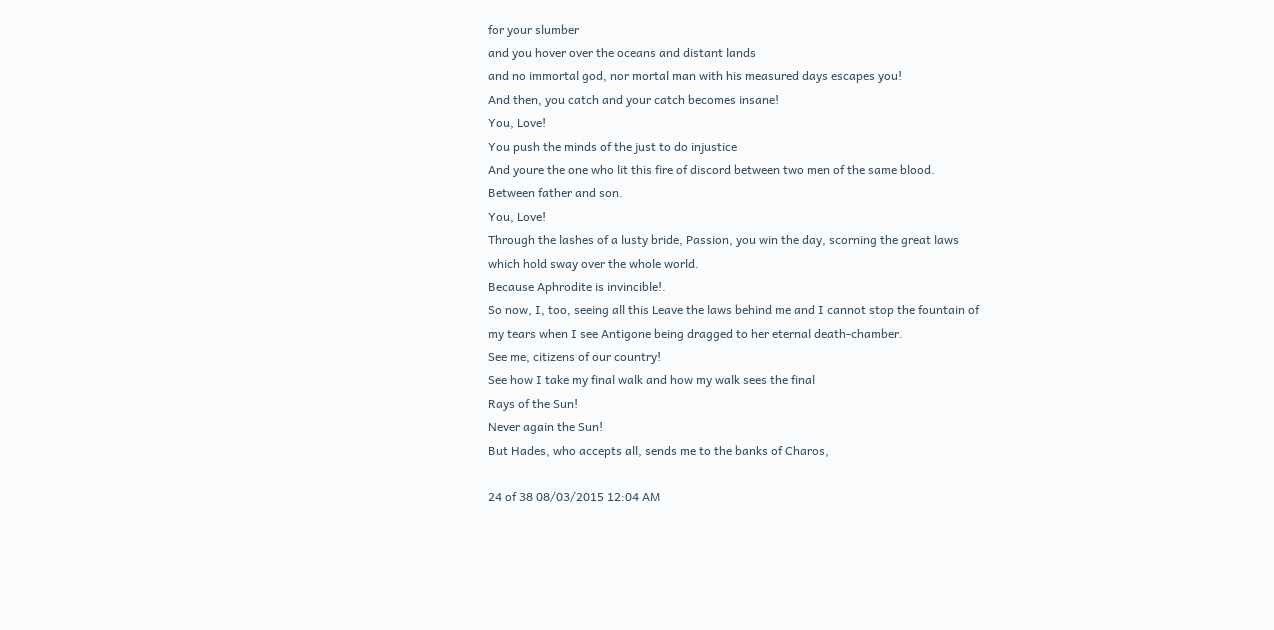for your slumber
and you hover over the oceans and distant lands
and no immortal god, nor mortal man with his measured days escapes you!
And then, you catch and your catch becomes insane!
You, Love!
You push the minds of the just to do injustice
And youre the one who lit this fire of discord between two men of the same blood.
Between father and son.
You, Love!
Through the lashes of a lusty bride, Passion, you win the day, scorning the great laws
which hold sway over the whole world.
Because Aphrodite is invincible!.
So now, I, too, seeing all this Leave the laws behind me and I cannot stop the fountain of
my tears when I see Antigone being dragged to her eternal death-chamber.
See me, citizens of our country!
See how I take my final walk and how my walk sees the final
Rays of the Sun!
Never again the Sun!
But Hades, who accepts all, sends me to the banks of Charos,

24 of 38 08/03/2015 12:04 AM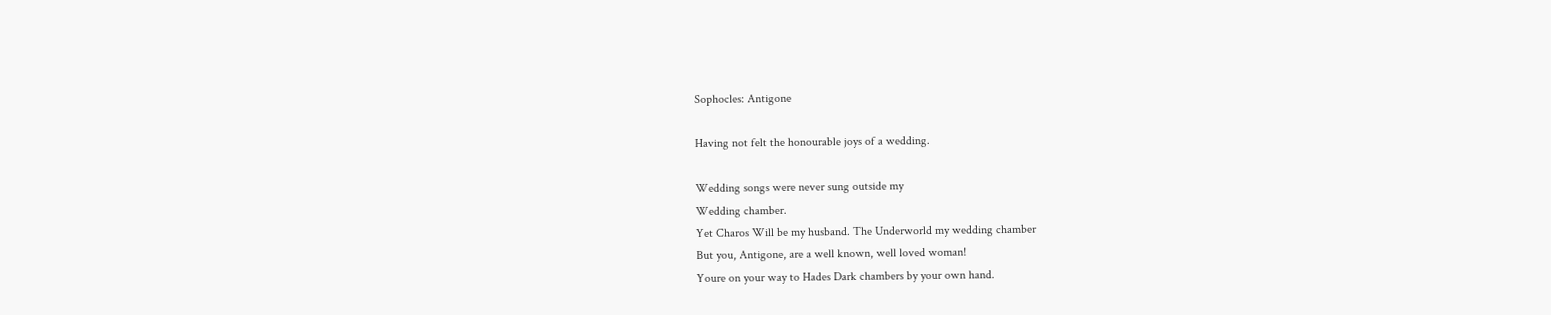Sophocles: Antigone

Having not felt the honourable joys of a wedding.

Wedding songs were never sung outside my
Wedding chamber.
Yet Charos Will be my husband. The Underworld my wedding chamber
But you, Antigone, are a well known, well loved woman!
Youre on your way to Hades Dark chambers by your own hand.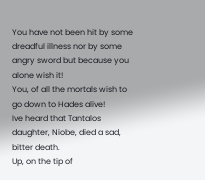You have not been hit by some dreadful illness nor by some angry sword but because you
alone wish it!
You, of all the mortals wish to go down to Hades alive!
Ive heard that Tantalos daughter, Niobe, died a sad, bitter death.
Up, on the tip of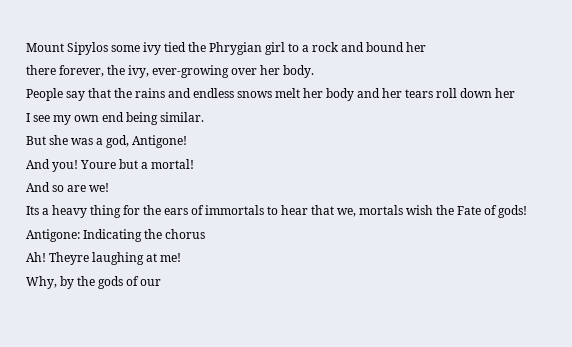Mount Sipylos some ivy tied the Phrygian girl to a rock and bound her
there forever, the ivy, ever-growing over her body.
People say that the rains and endless snows melt her body and her tears roll down her
I see my own end being similar.
But she was a god, Antigone!
And you! Youre but a mortal!
And so are we!
Its a heavy thing for the ears of immortals to hear that we, mortals wish the Fate of gods!
Antigone: Indicating the chorus
Ah! Theyre laughing at me!
Why, by the gods of our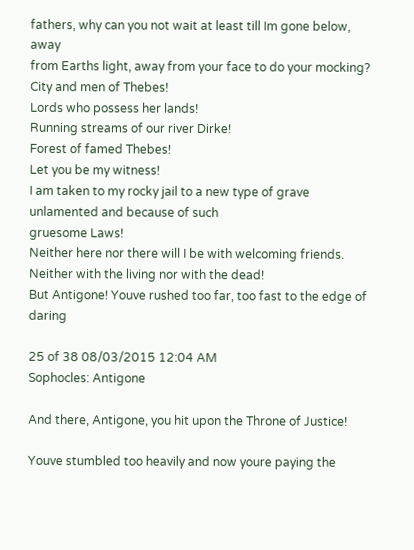fathers, why can you not wait at least till Im gone below, away
from Earths light, away from your face to do your mocking?
City and men of Thebes!
Lords who possess her lands!
Running streams of our river Dirke!
Forest of famed Thebes!
Let you be my witness!
I am taken to my rocky jail to a new type of grave unlamented and because of such
gruesome Laws!
Neither here nor there will I be with welcoming friends.
Neither with the living nor with the dead!
But Antigone! Youve rushed too far, too fast to the edge of daring

25 of 38 08/03/2015 12:04 AM
Sophocles: Antigone

And there, Antigone, you hit upon the Throne of Justice!

Youve stumbled too heavily and now youre paying the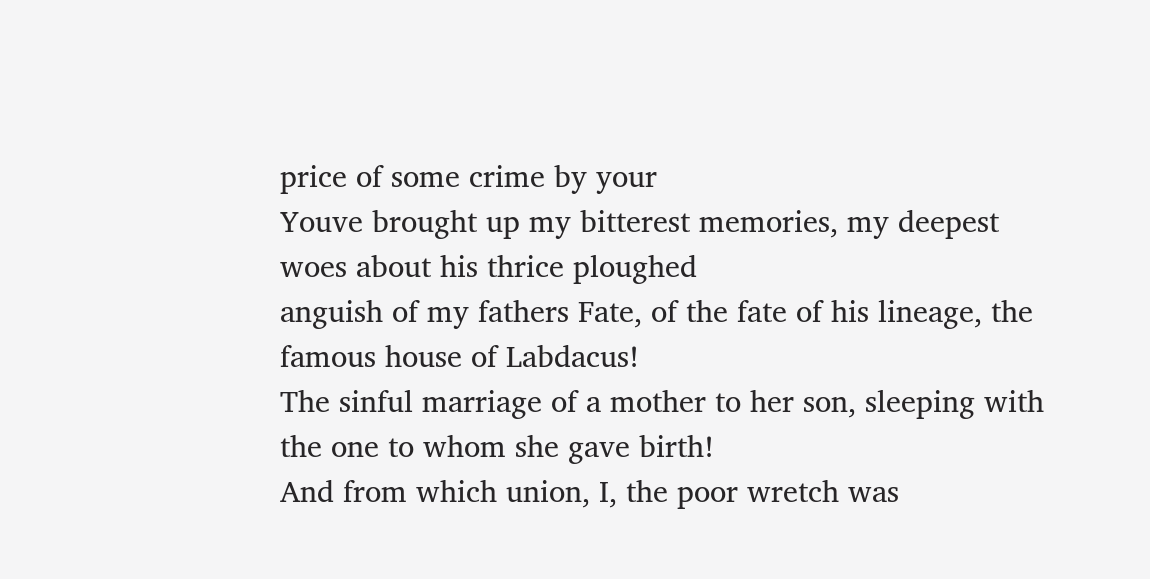price of some crime by your
Youve brought up my bitterest memories, my deepest woes about his thrice ploughed
anguish of my fathers Fate, of the fate of his lineage, the famous house of Labdacus!
The sinful marriage of a mother to her son, sleeping with the one to whom she gave birth!
And from which union, I, the poor wretch was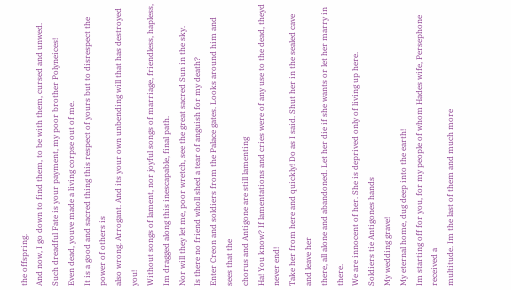the offspring.
And now, I go down to find them, to be with them, cursed and unwed.
Such dreadful Fate is your payment, my poor brother Polyneices!
Even dead, youve made a living corpse out of me.
It is a good and sacred thing this respect of yours but to disrespect the power of others is
also wrong. Arrogant. And its your own unbending will that has destroyed you!
Without songs of lament, nor joyful songs of marriage, friendless, hapless,
Im dragged along this inescapable, final path.
Nor will they let me, poor wretch, see the great sacred Sun in the sky.
Is there no friend wholl shed a tear of anguish for my death?
Enter Creon and soldiers from the Palace gates. Looks around him and sees that the
chorus and Antigone are still lamenting
Ha! You know? If lamentations and cries were of any use to the dead, theyd never end!
Take her from here and quickly! Do as I said. Shut her in the sealed cave and leave her
there, all alone and abandoned. Let her die if she wants or let her marry in there.
We are innocent of her. She is deprived only of living up here.
Soldiers tie Antigones hands
My wedding grave!
My eternal home, dug deep into the earth!
Im starting off for you, for my people of whom Hades wife, Persephone received a
multitude. Im the last of them and much more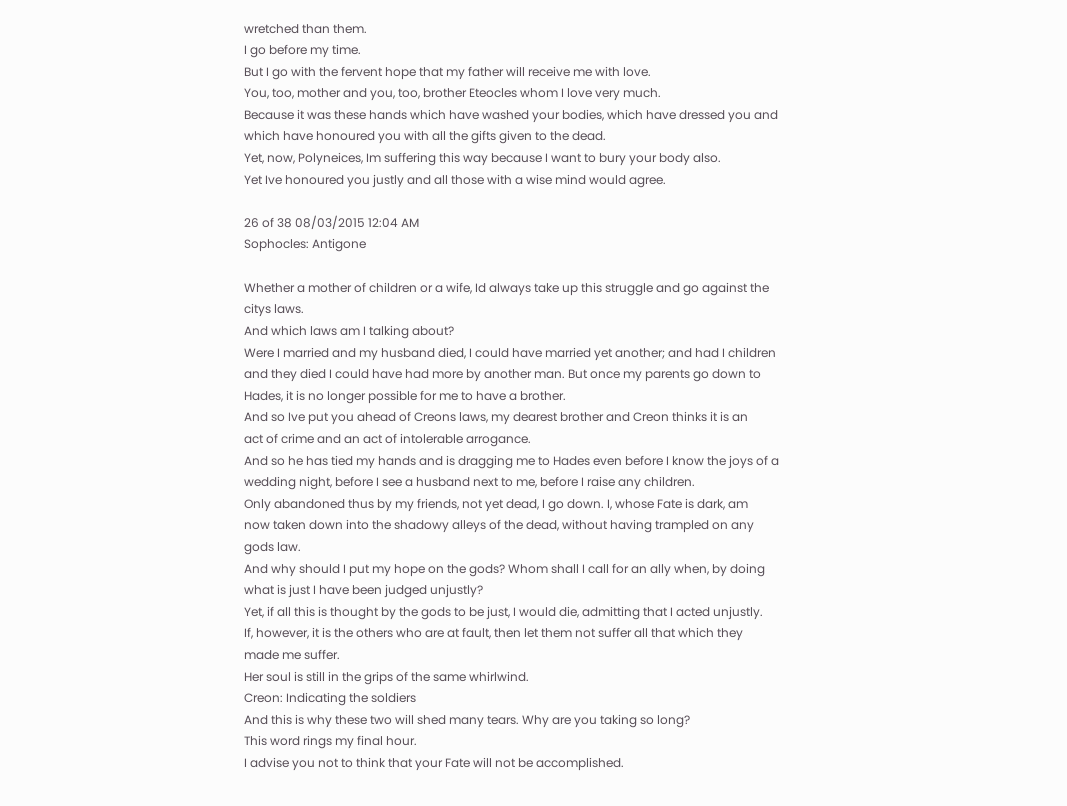wretched than them.
I go before my time.
But I go with the fervent hope that my father will receive me with love.
You, too, mother and you, too, brother Eteocles whom I love very much.
Because it was these hands which have washed your bodies, which have dressed you and
which have honoured you with all the gifts given to the dead.
Yet, now, Polyneices, Im suffering this way because I want to bury your body also.
Yet Ive honoured you justly and all those with a wise mind would agree.

26 of 38 08/03/2015 12:04 AM
Sophocles: Antigone

Whether a mother of children or a wife, Id always take up this struggle and go against the
citys laws.
And which laws am I talking about?
Were I married and my husband died, I could have married yet another; and had I children
and they died I could have had more by another man. But once my parents go down to
Hades, it is no longer possible for me to have a brother.
And so Ive put you ahead of Creons laws, my dearest brother and Creon thinks it is an
act of crime and an act of intolerable arrogance.
And so he has tied my hands and is dragging me to Hades even before I know the joys of a
wedding night, before I see a husband next to me, before I raise any children.
Only abandoned thus by my friends, not yet dead, I go down. I, whose Fate is dark, am
now taken down into the shadowy alleys of the dead, without having trampled on any
gods law.
And why should I put my hope on the gods? Whom shall I call for an ally when, by doing
what is just I have been judged unjustly?
Yet, if all this is thought by the gods to be just, I would die, admitting that I acted unjustly.
If, however, it is the others who are at fault, then let them not suffer all that which they
made me suffer.
Her soul is still in the grips of the same whirlwind.
Creon: Indicating the soldiers
And this is why these two will shed many tears. Why are you taking so long?
This word rings my final hour.
I advise you not to think that your Fate will not be accomplished.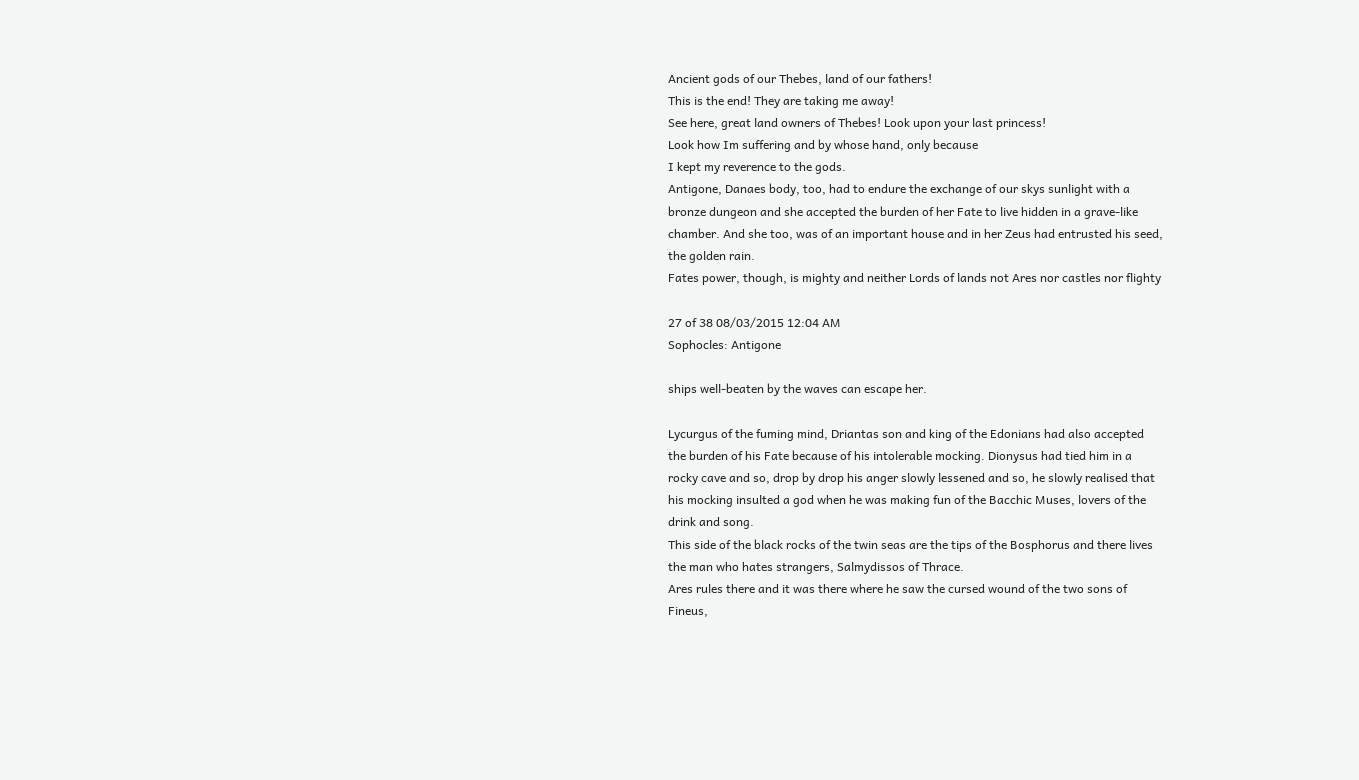Ancient gods of our Thebes, land of our fathers!
This is the end! They are taking me away!
See here, great land owners of Thebes! Look upon your last princess!
Look how Im suffering and by whose hand, only because
I kept my reverence to the gods.
Antigone, Danaes body, too, had to endure the exchange of our skys sunlight with a
bronze dungeon and she accepted the burden of her Fate to live hidden in a grave-like
chamber. And she too, was of an important house and in her Zeus had entrusted his seed,
the golden rain.
Fates power, though, is mighty and neither Lords of lands not Ares nor castles nor flighty

27 of 38 08/03/2015 12:04 AM
Sophocles: Antigone

ships well-beaten by the waves can escape her.

Lycurgus of the fuming mind, Driantas son and king of the Edonians had also accepted
the burden of his Fate because of his intolerable mocking. Dionysus had tied him in a
rocky cave and so, drop by drop his anger slowly lessened and so, he slowly realised that
his mocking insulted a god when he was making fun of the Bacchic Muses, lovers of the
drink and song.
This side of the black rocks of the twin seas are the tips of the Bosphorus and there lives
the man who hates strangers, Salmydissos of Thrace.
Ares rules there and it was there where he saw the cursed wound of the two sons of
Fineus,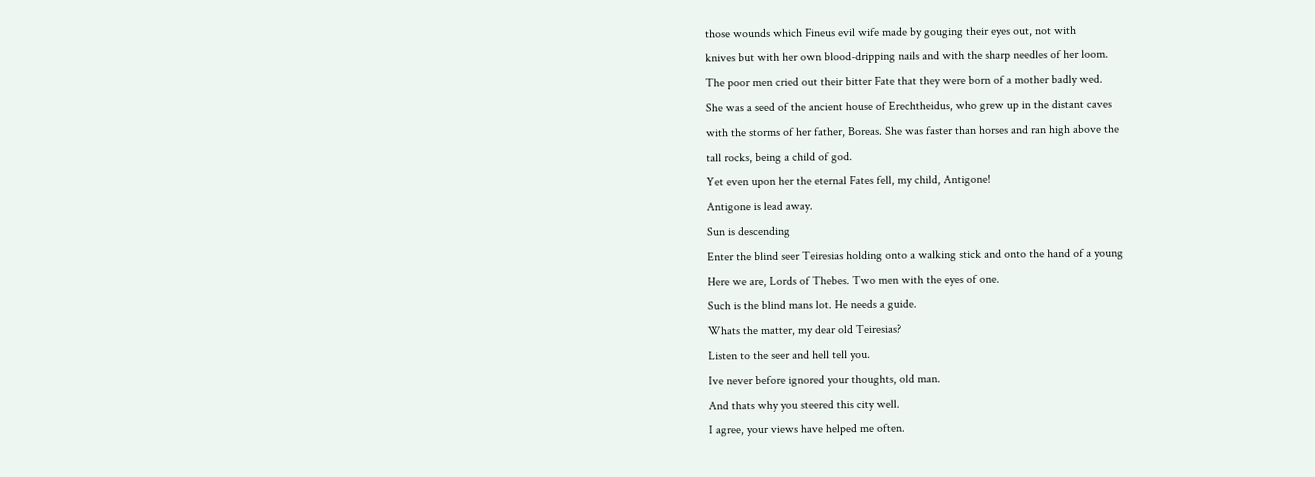those wounds which Fineus evil wife made by gouging their eyes out, not with
knives but with her own blood-dripping nails and with the sharp needles of her loom.
The poor men cried out their bitter Fate that they were born of a mother badly wed.
She was a seed of the ancient house of Erechtheidus, who grew up in the distant caves
with the storms of her father, Boreas. She was faster than horses and ran high above the
tall rocks, being a child of god.
Yet even upon her the eternal Fates fell, my child, Antigone!
Antigone is lead away.
Sun is descending
Enter the blind seer Teiresias holding onto a walking stick and onto the hand of a young
Here we are, Lords of Thebes. Two men with the eyes of one.
Such is the blind mans lot. He needs a guide.
Whats the matter, my dear old Teiresias?
Listen to the seer and hell tell you.
Ive never before ignored your thoughts, old man.
And thats why you steered this city well.
I agree, your views have helped me often.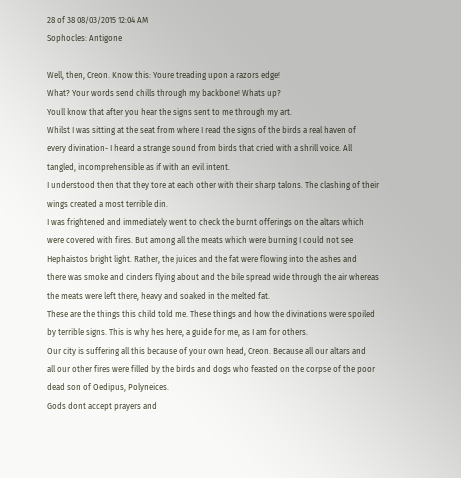28 of 38 08/03/2015 12:04 AM
Sophocles: Antigone

Well, then, Creon. Know this: Youre treading upon a razors edge!
What? Your words send chills through my backbone! Whats up?
Youll know that after you hear the signs sent to me through my art.
Whilst I was sitting at the seat from where I read the signs of the birds a real haven of
every divination- I heard a strange sound from birds that cried with a shrill voice. All
tangled, incomprehensible as if with an evil intent.
I understood then that they tore at each other with their sharp talons. The clashing of their
wings created a most terrible din.
I was frightened and immediately went to check the burnt offerings on the altars which
were covered with fires. But among all the meats which were burning I could not see
Hephaistos bright light. Rather, the juices and the fat were flowing into the ashes and
there was smoke and cinders flying about and the bile spread wide through the air whereas
the meats were left there, heavy and soaked in the melted fat.
These are the things this child told me. These things and how the divinations were spoiled
by terrible signs. This is why hes here, a guide for me, as I am for others.
Our city is suffering all this because of your own head, Creon. Because all our altars and
all our other fires were filled by the birds and dogs who feasted on the corpse of the poor
dead son of Oedipus, Polyneices.
Gods dont accept prayers and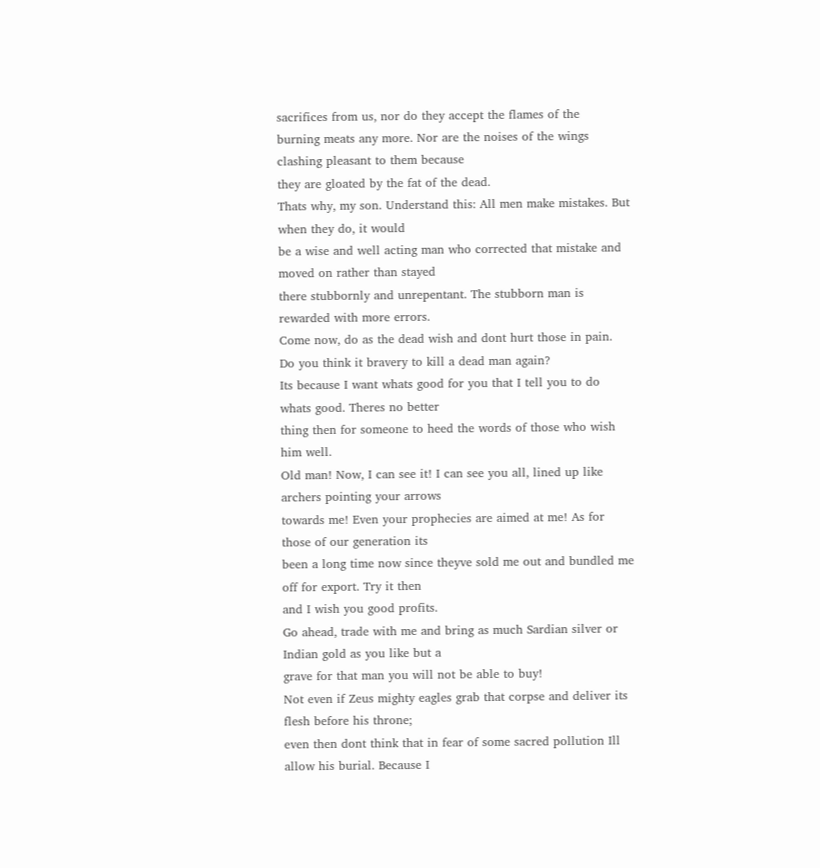sacrifices from us, nor do they accept the flames of the
burning meats any more. Nor are the noises of the wings clashing pleasant to them because
they are gloated by the fat of the dead.
Thats why, my son. Understand this: All men make mistakes. But when they do, it would
be a wise and well acting man who corrected that mistake and moved on rather than stayed
there stubbornly and unrepentant. The stubborn man is rewarded with more errors.
Come now, do as the dead wish and dont hurt those in pain.
Do you think it bravery to kill a dead man again?
Its because I want whats good for you that I tell you to do whats good. Theres no better
thing then for someone to heed the words of those who wish him well.
Old man! Now, I can see it! I can see you all, lined up like archers pointing your arrows
towards me! Even your prophecies are aimed at me! As for those of our generation its
been a long time now since theyve sold me out and bundled me off for export. Try it then
and I wish you good profits.
Go ahead, trade with me and bring as much Sardian silver or Indian gold as you like but a
grave for that man you will not be able to buy!
Not even if Zeus mighty eagles grab that corpse and deliver its flesh before his throne;
even then dont think that in fear of some sacred pollution Ill allow his burial. Because I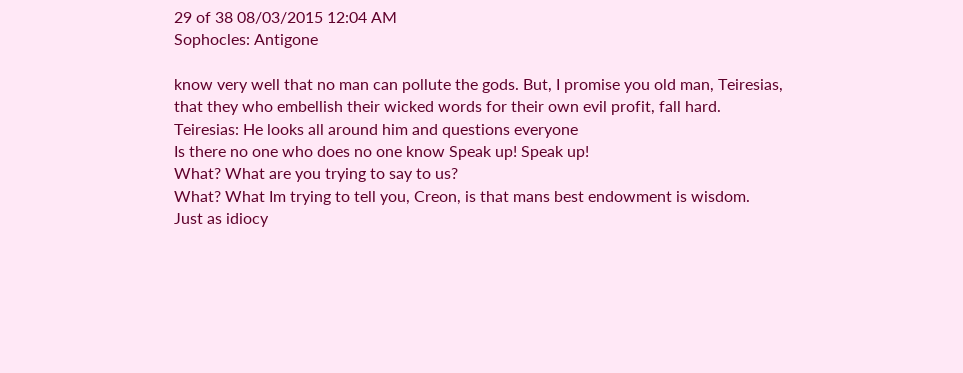29 of 38 08/03/2015 12:04 AM
Sophocles: Antigone

know very well that no man can pollute the gods. But, I promise you old man, Teiresias,
that they who embellish their wicked words for their own evil profit, fall hard.
Teiresias: He looks all around him and questions everyone
Is there no one who does no one know Speak up! Speak up!
What? What are you trying to say to us?
What? What Im trying to tell you, Creon, is that mans best endowment is wisdom.
Just as idiocy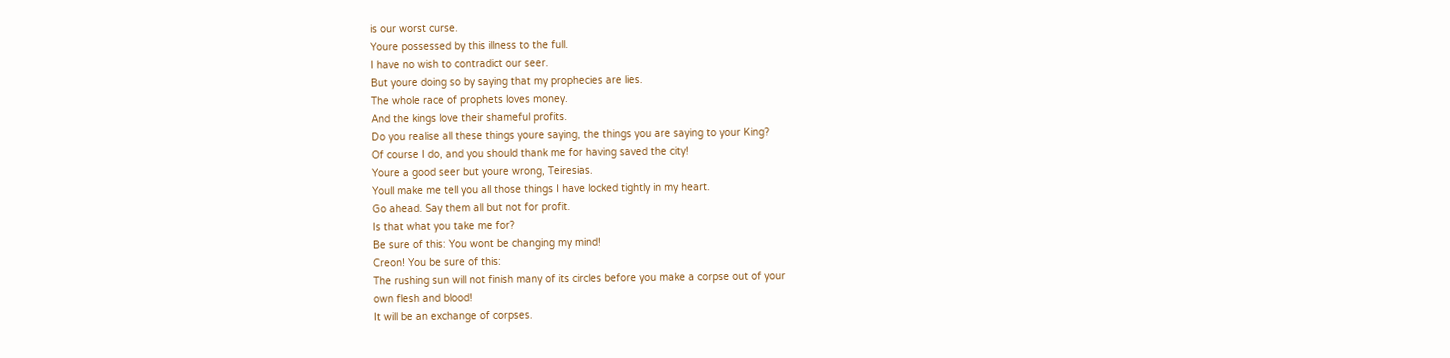is our worst curse.
Youre possessed by this illness to the full.
I have no wish to contradict our seer.
But youre doing so by saying that my prophecies are lies.
The whole race of prophets loves money.
And the kings love their shameful profits.
Do you realise all these things youre saying, the things you are saying to your King?
Of course I do, and you should thank me for having saved the city!
Youre a good seer but youre wrong, Teiresias.
Youll make me tell you all those things I have locked tightly in my heart.
Go ahead. Say them all but not for profit.
Is that what you take me for?
Be sure of this: You wont be changing my mind!
Creon! You be sure of this:
The rushing sun will not finish many of its circles before you make a corpse out of your
own flesh and blood!
It will be an exchange of corpses.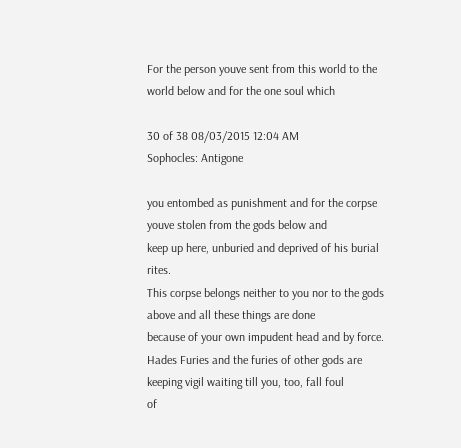For the person youve sent from this world to the world below and for the one soul which

30 of 38 08/03/2015 12:04 AM
Sophocles: Antigone

you entombed as punishment and for the corpse youve stolen from the gods below and
keep up here, unburied and deprived of his burial rites.
This corpse belongs neither to you nor to the gods above and all these things are done
because of your own impudent head and by force.
Hades Furies and the furies of other gods are keeping vigil waiting till you, too, fall foul
of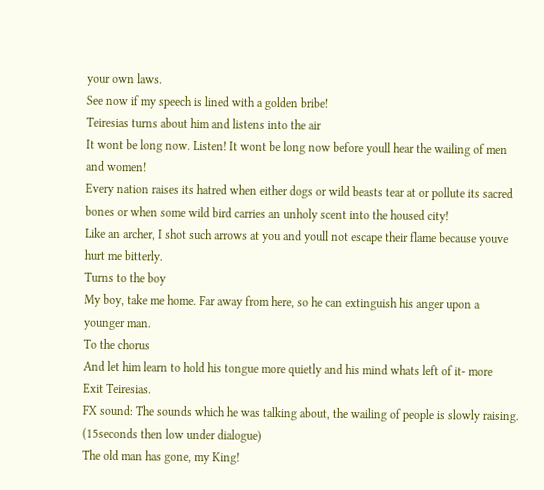your own laws.
See now if my speech is lined with a golden bribe!
Teiresias turns about him and listens into the air
It wont be long now. Listen! It wont be long now before youll hear the wailing of men
and women!
Every nation raises its hatred when either dogs or wild beasts tear at or pollute its sacred
bones or when some wild bird carries an unholy scent into the housed city!
Like an archer, I shot such arrows at you and youll not escape their flame because youve
hurt me bitterly.
Turns to the boy
My boy, take me home. Far away from here, so he can extinguish his anger upon a
younger man.
To the chorus
And let him learn to hold his tongue more quietly and his mind whats left of it- more
Exit Teiresias.
FX sound: The sounds which he was talking about, the wailing of people is slowly raising.
(15seconds then low under dialogue)
The old man has gone, my King!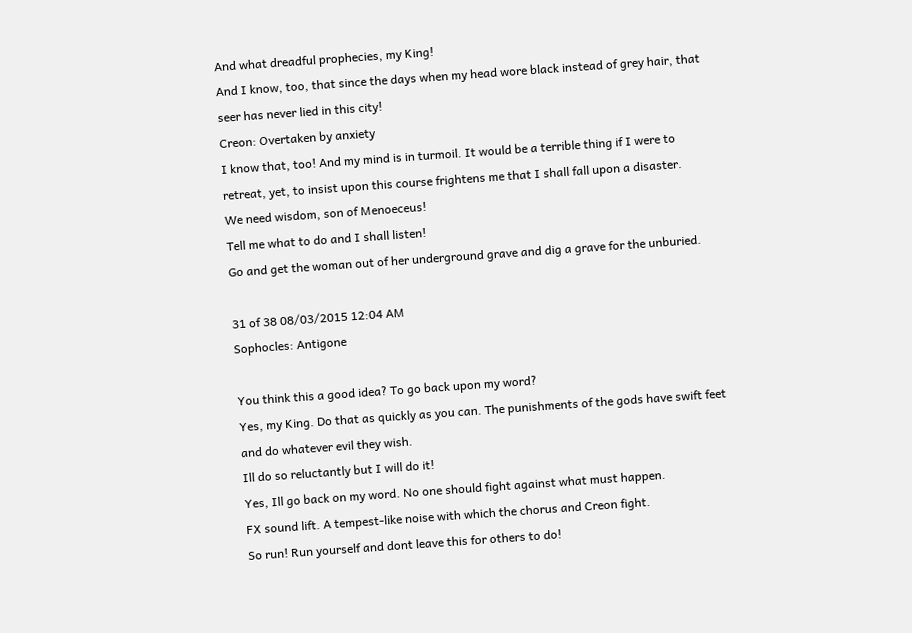And what dreadful prophecies, my King!
And I know, too, that since the days when my head wore black instead of grey hair, that
seer has never lied in this city!
Creon: Overtaken by anxiety
I know that, too! And my mind is in turmoil. It would be a terrible thing if I were to
retreat, yet, to insist upon this course frightens me that I shall fall upon a disaster.
We need wisdom, son of Menoeceus!
Tell me what to do and I shall listen!
Go and get the woman out of her underground grave and dig a grave for the unburied.

31 of 38 08/03/2015 12:04 AM
Sophocles: Antigone

You think this a good idea? To go back upon my word?
Yes, my King. Do that as quickly as you can. The punishments of the gods have swift feet
and do whatever evil they wish.
Ill do so reluctantly but I will do it!
Yes, Ill go back on my word. No one should fight against what must happen.
FX sound lift. A tempest-like noise with which the chorus and Creon fight.
So run! Run yourself and dont leave this for others to do!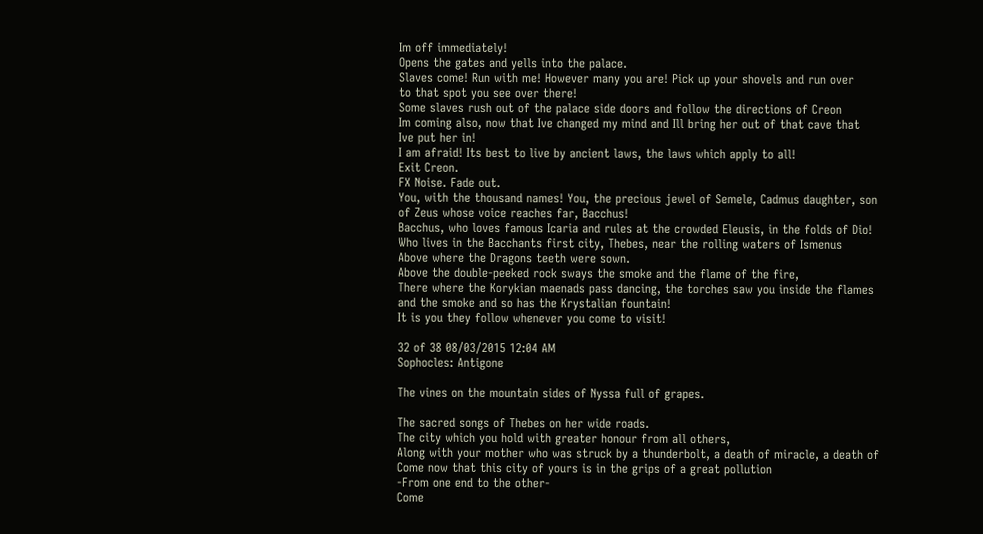Im off immediately!
Opens the gates and yells into the palace.
Slaves come! Run with me! However many you are! Pick up your shovels and run over
to that spot you see over there!
Some slaves rush out of the palace side doors and follow the directions of Creon
Im coming also, now that Ive changed my mind and Ill bring her out of that cave that
Ive put her in!
I am afraid! Its best to live by ancient laws, the laws which apply to all!
Exit Creon.
FX Noise. Fade out.
You, with the thousand names! You, the precious jewel of Semele, Cadmus daughter, son
of Zeus whose voice reaches far, Bacchus!
Bacchus, who loves famous Icaria and rules at the crowded Eleusis, in the folds of Dio!
Who lives in the Bacchants first city, Thebes, near the rolling waters of Ismenus
Above where the Dragons teeth were sown.
Above the double-peeked rock sways the smoke and the flame of the fire,
There where the Korykian maenads pass dancing, the torches saw you inside the flames
and the smoke and so has the Krystalian fountain!
It is you they follow whenever you come to visit!

32 of 38 08/03/2015 12:04 AM
Sophocles: Antigone

The vines on the mountain sides of Nyssa full of grapes.

The sacred songs of Thebes on her wide roads.
The city which you hold with greater honour from all others,
Along with your mother who was struck by a thunderbolt, a death of miracle, a death of
Come now that this city of yours is in the grips of a great pollution
-From one end to the other-
Come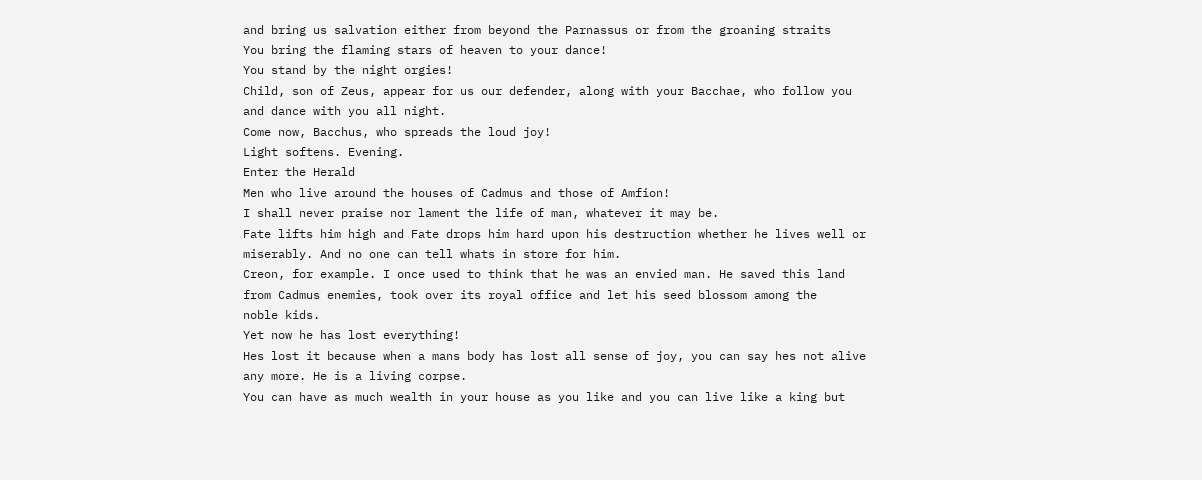and bring us salvation either from beyond the Parnassus or from the groaning straits
You bring the flaming stars of heaven to your dance!
You stand by the night orgies!
Child, son of Zeus, appear for us our defender, along with your Bacchae, who follow you
and dance with you all night.
Come now, Bacchus, who spreads the loud joy!
Light softens. Evening.
Enter the Herald
Men who live around the houses of Cadmus and those of Amfion!
I shall never praise nor lament the life of man, whatever it may be.
Fate lifts him high and Fate drops him hard upon his destruction whether he lives well or
miserably. And no one can tell whats in store for him.
Creon, for example. I once used to think that he was an envied man. He saved this land
from Cadmus enemies, took over its royal office and let his seed blossom among the
noble kids.
Yet now he has lost everything!
Hes lost it because when a mans body has lost all sense of joy, you can say hes not alive
any more. He is a living corpse.
You can have as much wealth in your house as you like and you can live like a king but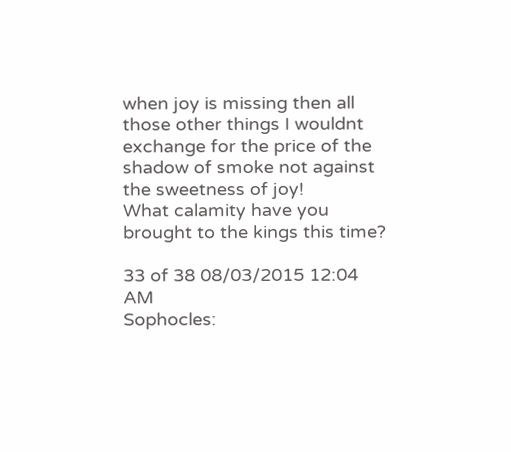when joy is missing then all those other things I wouldnt exchange for the price of the
shadow of smoke not against the sweetness of joy!
What calamity have you brought to the kings this time?

33 of 38 08/03/2015 12:04 AM
Sophocles: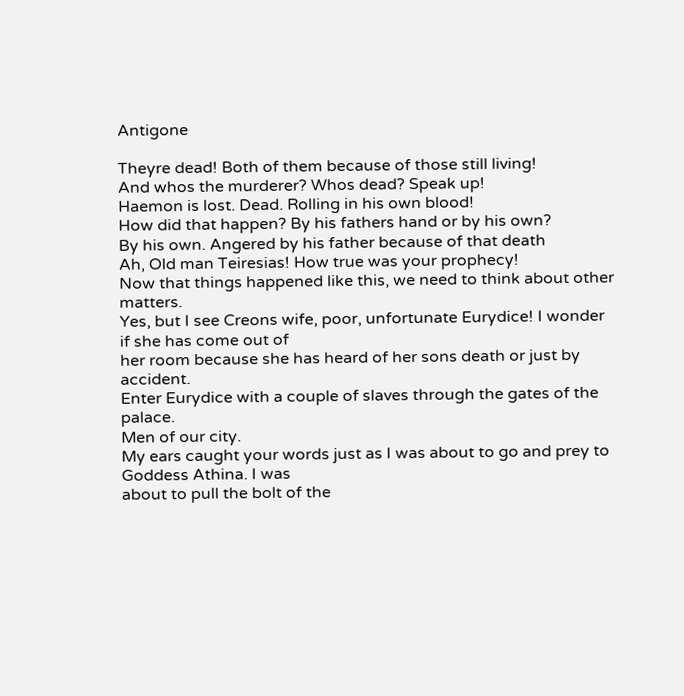Antigone

Theyre dead! Both of them because of those still living!
And whos the murderer? Whos dead? Speak up!
Haemon is lost. Dead. Rolling in his own blood!
How did that happen? By his fathers hand or by his own?
By his own. Angered by his father because of that death
Ah, Old man Teiresias! How true was your prophecy!
Now that things happened like this, we need to think about other matters.
Yes, but I see Creons wife, poor, unfortunate Eurydice! I wonder if she has come out of
her room because she has heard of her sons death or just by accident.
Enter Eurydice with a couple of slaves through the gates of the palace.
Men of our city.
My ears caught your words just as I was about to go and prey to Goddess Athina. I was
about to pull the bolt of the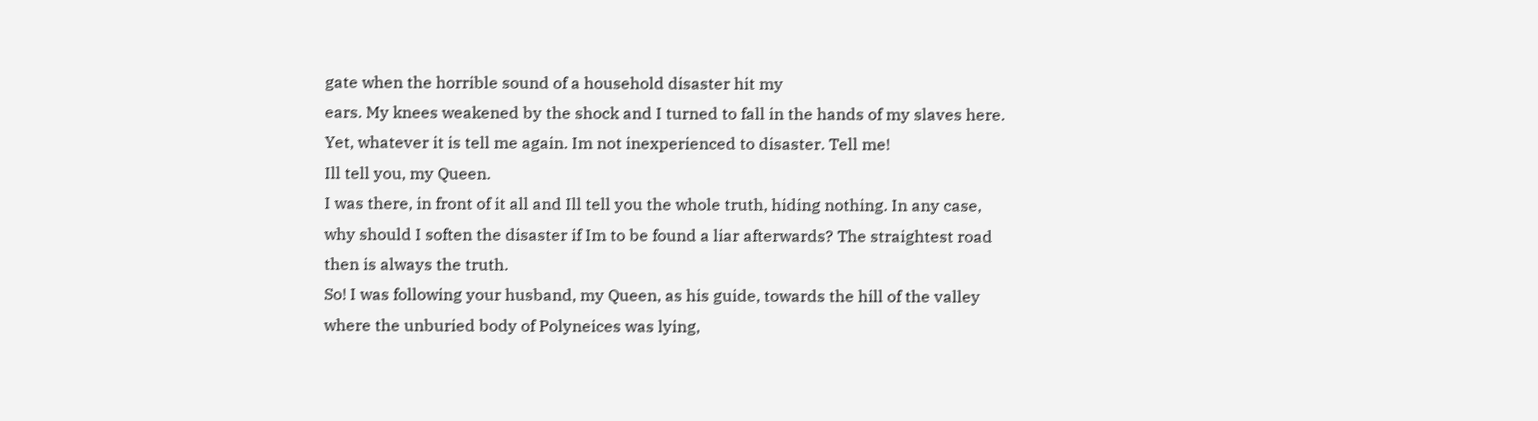gate when the horrible sound of a household disaster hit my
ears. My knees weakened by the shock and I turned to fall in the hands of my slaves here.
Yet, whatever it is tell me again. Im not inexperienced to disaster. Tell me!
Ill tell you, my Queen.
I was there, in front of it all and Ill tell you the whole truth, hiding nothing. In any case,
why should I soften the disaster if Im to be found a liar afterwards? The straightest road
then is always the truth.
So! I was following your husband, my Queen, as his guide, towards the hill of the valley
where the unburied body of Polyneices was lying,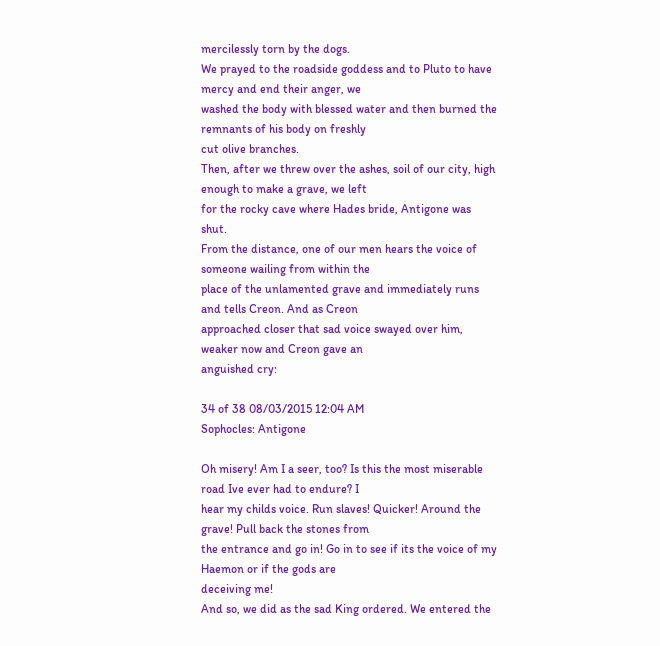mercilessly torn by the dogs.
We prayed to the roadside goddess and to Pluto to have mercy and end their anger, we
washed the body with blessed water and then burned the remnants of his body on freshly
cut olive branches.
Then, after we threw over the ashes, soil of our city, high enough to make a grave, we left
for the rocky cave where Hades bride, Antigone was shut.
From the distance, one of our men hears the voice of someone wailing from within the
place of the unlamented grave and immediately runs and tells Creon. And as Creon
approached closer that sad voice swayed over him, weaker now and Creon gave an
anguished cry:

34 of 38 08/03/2015 12:04 AM
Sophocles: Antigone

Oh misery! Am I a seer, too? Is this the most miserable road Ive ever had to endure? I
hear my childs voice. Run slaves! Quicker! Around the grave! Pull back the stones from
the entrance and go in! Go in to see if its the voice of my Haemon or if the gods are
deceiving me!
And so, we did as the sad King ordered. We entered the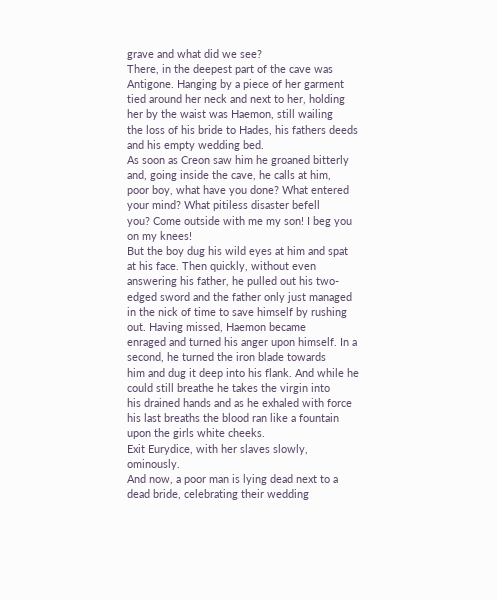grave and what did we see?
There, in the deepest part of the cave was Antigone. Hanging by a piece of her garment
tied around her neck and next to her, holding her by the waist was Haemon, still wailing
the loss of his bride to Hades, his fathers deeds and his empty wedding bed.
As soon as Creon saw him he groaned bitterly and, going inside the cave, he calls at him,
poor boy, what have you done? What entered your mind? What pitiless disaster befell
you? Come outside with me my son! I beg you on my knees!
But the boy dug his wild eyes at him and spat at his face. Then quickly, without even
answering his father, he pulled out his two-edged sword and the father only just managed
in the nick of time to save himself by rushing out. Having missed, Haemon became
enraged and turned his anger upon himself. In a second, he turned the iron blade towards
him and dug it deep into his flank. And while he could still breathe he takes the virgin into
his drained hands and as he exhaled with force his last breaths the blood ran like a fountain
upon the girls white cheeks.
Exit Eurydice, with her slaves slowly, ominously.
And now, a poor man is lying dead next to a dead bride, celebrating their wedding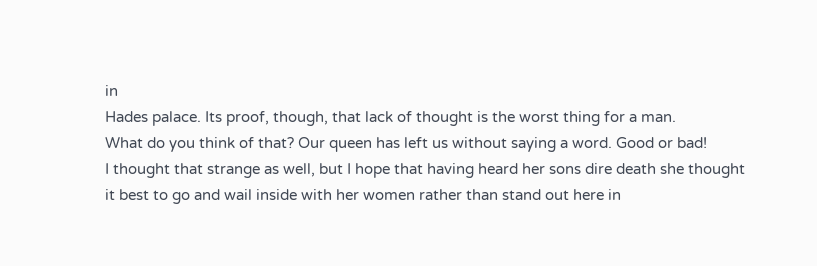in
Hades palace. Its proof, though, that lack of thought is the worst thing for a man.
What do you think of that? Our queen has left us without saying a word. Good or bad!
I thought that strange as well, but I hope that having heard her sons dire death she thought
it best to go and wail inside with her women rather than stand out here in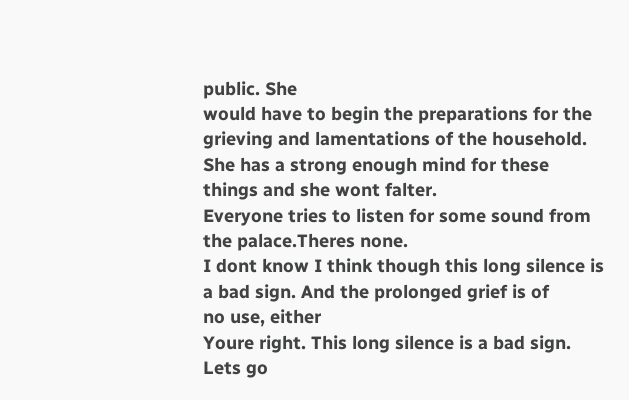public. She
would have to begin the preparations for the grieving and lamentations of the household.
She has a strong enough mind for these things and she wont falter.
Everyone tries to listen for some sound from the palace.Theres none.
I dont know I think though this long silence is a bad sign. And the prolonged grief is of
no use, either
Youre right. This long silence is a bad sign. Lets go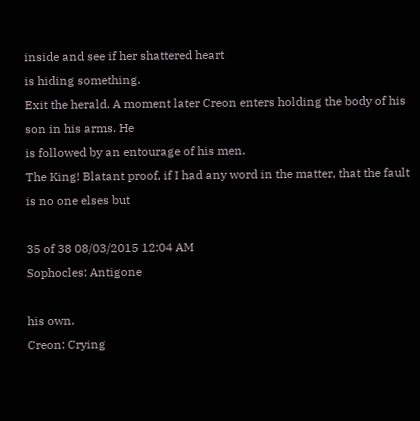inside and see if her shattered heart
is hiding something.
Exit the herald. A moment later Creon enters holding the body of his son in his arms. He
is followed by an entourage of his men.
The King! Blatant proof, if I had any word in the matter, that the fault is no one elses but

35 of 38 08/03/2015 12:04 AM
Sophocles: Antigone

his own.
Creon: Crying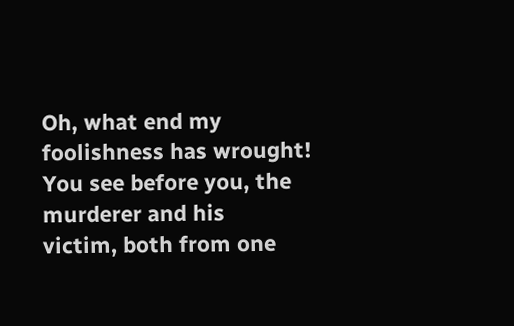Oh, what end my foolishness has wrought! You see before you, the murderer and his
victim, both from one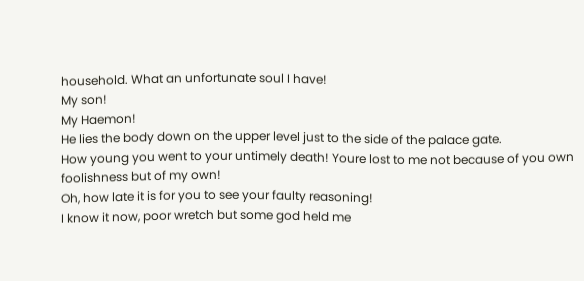household. What an unfortunate soul I have!
My son!
My Haemon!
He lies the body down on the upper level just to the side of the palace gate.
How young you went to your untimely death! Youre lost to me not because of you own
foolishness but of my own!
Oh, how late it is for you to see your faulty reasoning!
I know it now, poor wretch but some god held me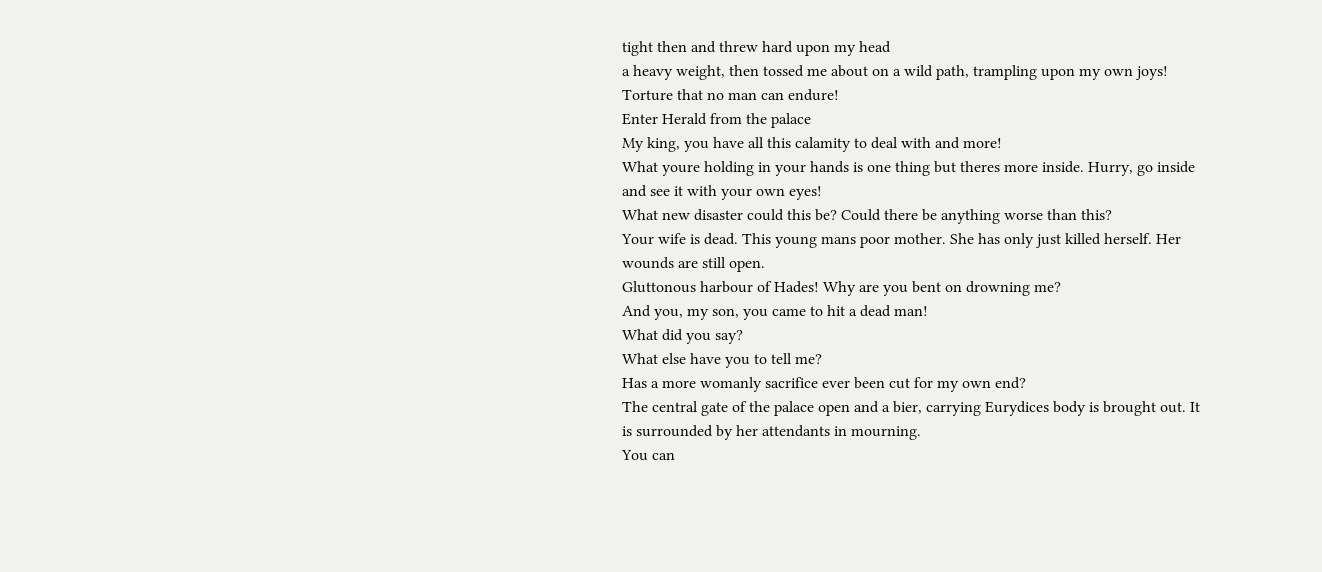tight then and threw hard upon my head
a heavy weight, then tossed me about on a wild path, trampling upon my own joys!
Torture that no man can endure!
Enter Herald from the palace
My king, you have all this calamity to deal with and more!
What youre holding in your hands is one thing but theres more inside. Hurry, go inside
and see it with your own eyes!
What new disaster could this be? Could there be anything worse than this?
Your wife is dead. This young mans poor mother. She has only just killed herself. Her
wounds are still open.
Gluttonous harbour of Hades! Why are you bent on drowning me?
And you, my son, you came to hit a dead man!
What did you say?
What else have you to tell me?
Has a more womanly sacrifice ever been cut for my own end?
The central gate of the palace open and a bier, carrying Eurydices body is brought out. It
is surrounded by her attendants in mourning.
You can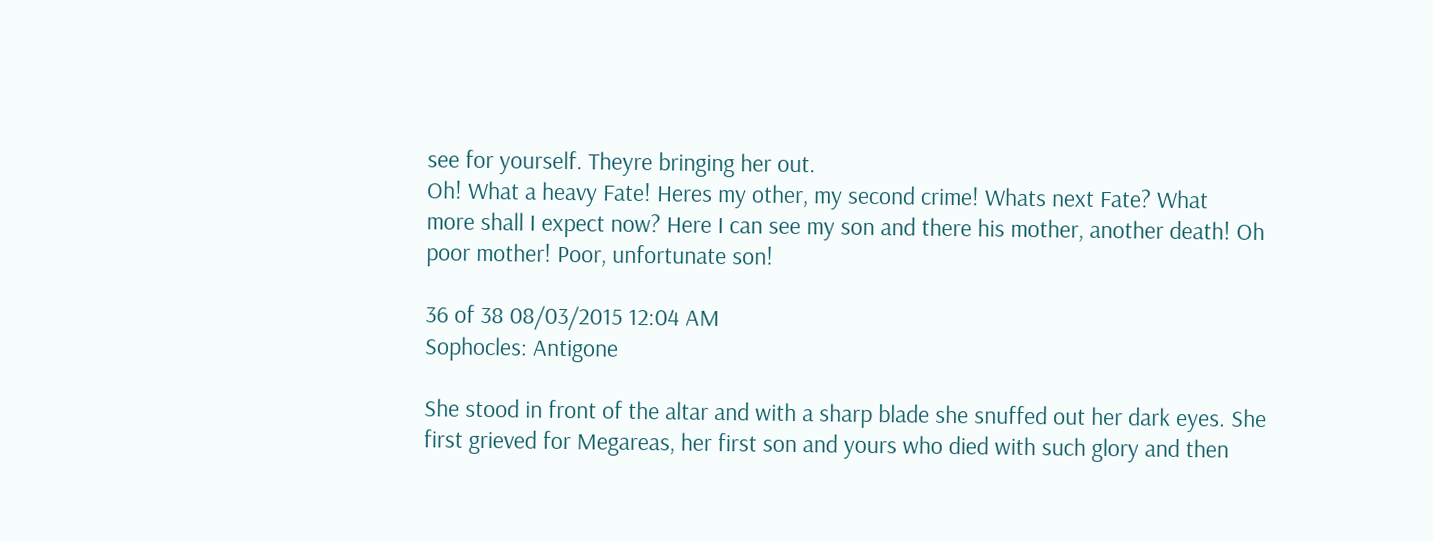see for yourself. Theyre bringing her out.
Oh! What a heavy Fate! Heres my other, my second crime! Whats next Fate? What
more shall I expect now? Here I can see my son and there his mother, another death! Oh
poor mother! Poor, unfortunate son!

36 of 38 08/03/2015 12:04 AM
Sophocles: Antigone

She stood in front of the altar and with a sharp blade she snuffed out her dark eyes. She
first grieved for Megareas, her first son and yours who died with such glory and then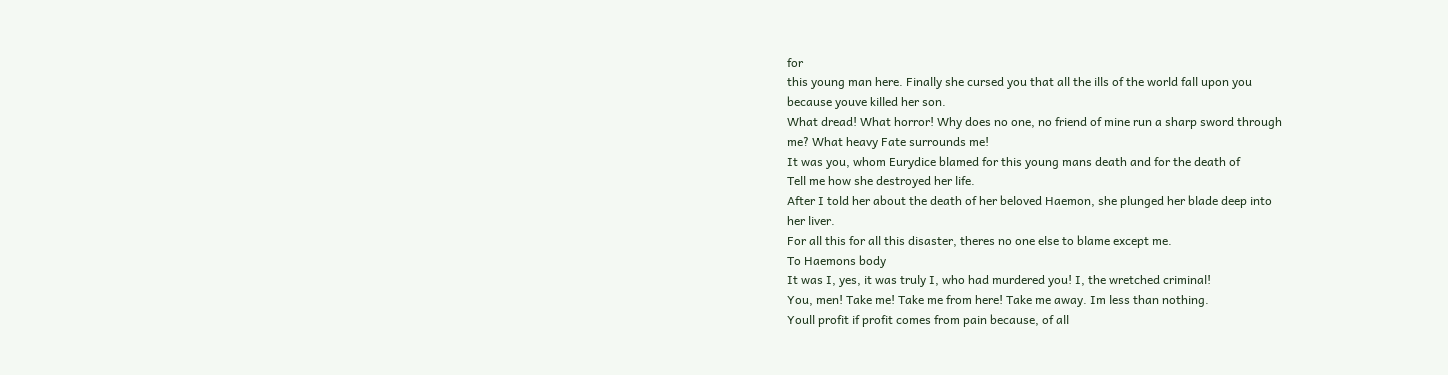for
this young man here. Finally she cursed you that all the ills of the world fall upon you
because youve killed her son.
What dread! What horror! Why does no one, no friend of mine run a sharp sword through
me? What heavy Fate surrounds me!
It was you, whom Eurydice blamed for this young mans death and for the death of
Tell me how she destroyed her life.
After I told her about the death of her beloved Haemon, she plunged her blade deep into
her liver.
For all this for all this disaster, theres no one else to blame except me.
To Haemons body
It was I, yes, it was truly I, who had murdered you! I, the wretched criminal!
You, men! Take me! Take me from here! Take me away. Im less than nothing.
Youll profit if profit comes from pain because, of all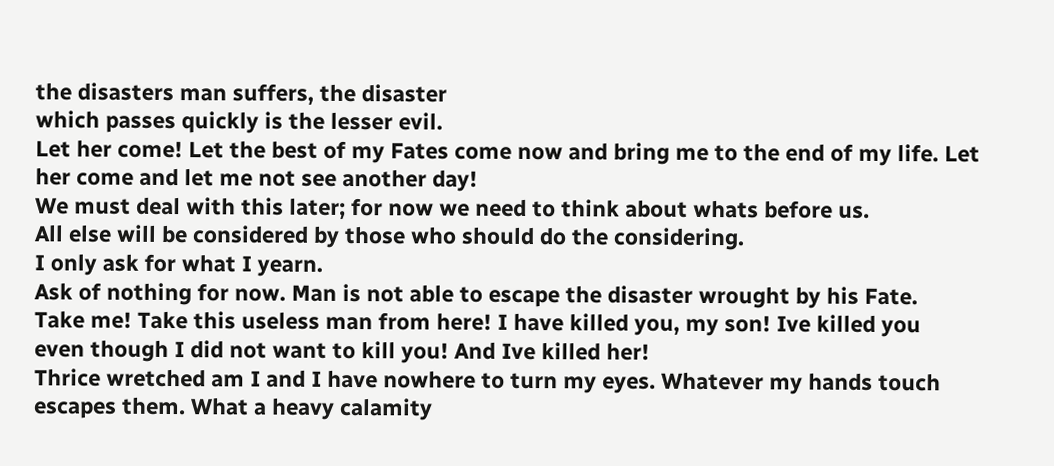the disasters man suffers, the disaster
which passes quickly is the lesser evil.
Let her come! Let the best of my Fates come now and bring me to the end of my life. Let
her come and let me not see another day!
We must deal with this later; for now we need to think about whats before us.
All else will be considered by those who should do the considering.
I only ask for what I yearn.
Ask of nothing for now. Man is not able to escape the disaster wrought by his Fate.
Take me! Take this useless man from here! I have killed you, my son! Ive killed you
even though I did not want to kill you! And Ive killed her!
Thrice wretched am I and I have nowhere to turn my eyes. Whatever my hands touch
escapes them. What a heavy calamity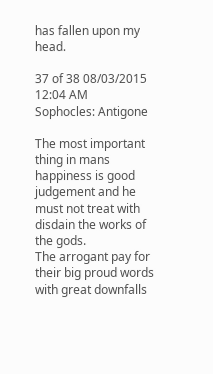has fallen upon my head.

37 of 38 08/03/2015 12:04 AM
Sophocles: Antigone

The most important thing in mans happiness is good judgement and he must not treat with
disdain the works of the gods.
The arrogant pay for their big proud words with great downfalls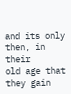and its only then, in their
old age that they gain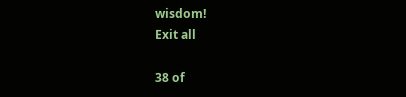wisdom!
Exit all

38 of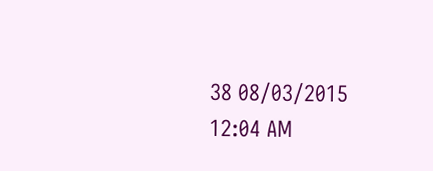38 08/03/2015 12:04 AM